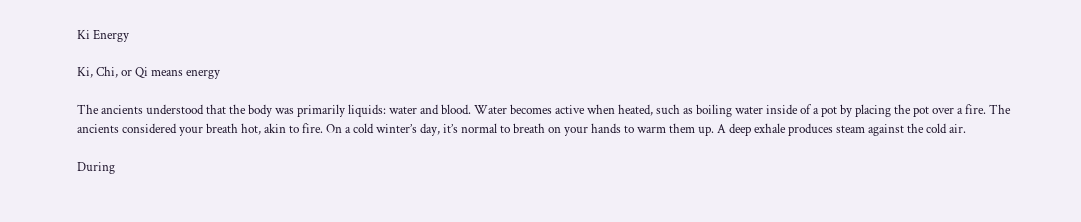Ki Energy

Ki, Chi, or Qi means energy

The ancients understood that the body was primarily liquids: water and blood. Water becomes active when heated, such as boiling water inside of a pot by placing the pot over a fire. The ancients considered your breath hot, akin to fire. On a cold winter’s day, it’s normal to breath on your hands to warm them up. A deep exhale produces steam against the cold air.

During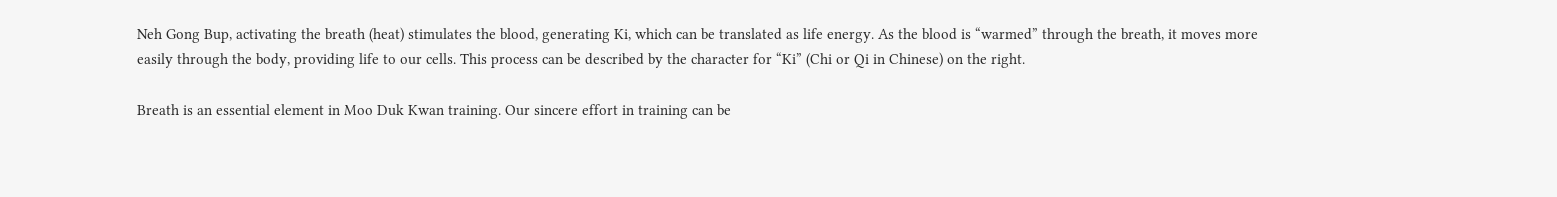Neh Gong Bup, activating the breath (heat) stimulates the blood, generating Ki, which can be translated as life energy. As the blood is “warmed” through the breath, it moves more easily through the body, providing life to our cells. This process can be described by the character for “Ki” (Chi or Qi in Chinese) on the right.

Breath is an essential element in Moo Duk Kwan training. Our sincere effort in training can be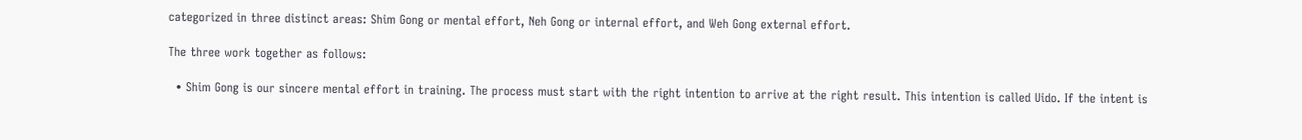categorized in three distinct areas: Shim Gong or mental effort, Neh Gong or internal effort, and Weh Gong external effort.

The three work together as follows:

  • Shim Gong is our sincere mental effort in training. The process must start with the right intention to arrive at the right result. This intention is called Uido. If the intent is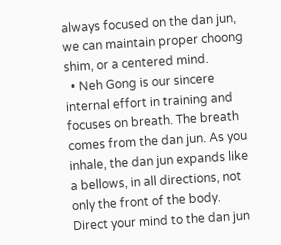always focused on the dan jun, we can maintain proper choong shim, or a centered mind.
  • Neh Gong is our sincere internal effort in training and focuses on breath. The breath comes from the dan jun. As you inhale, the dan jun expands like a bellows, in all directions, not only the front of the body. Direct your mind to the dan jun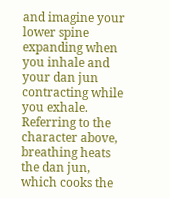and imagine your lower spine expanding when you inhale and your dan jun contracting while you exhale. Referring to the character above, breathing heats the dan jun, which cooks the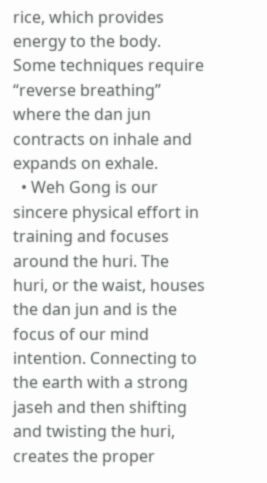rice, which provides energy to the body. Some techniques require “reverse breathing” where the dan jun contracts on inhale and expands on exhale.
  • Weh Gong is our sincere physical effort in training and focuses around the huri. The huri, or the waist, houses the dan jun and is the focus of our mind intention. Connecting to the earth with a strong jaseh and then shifting and twisting the huri, creates the proper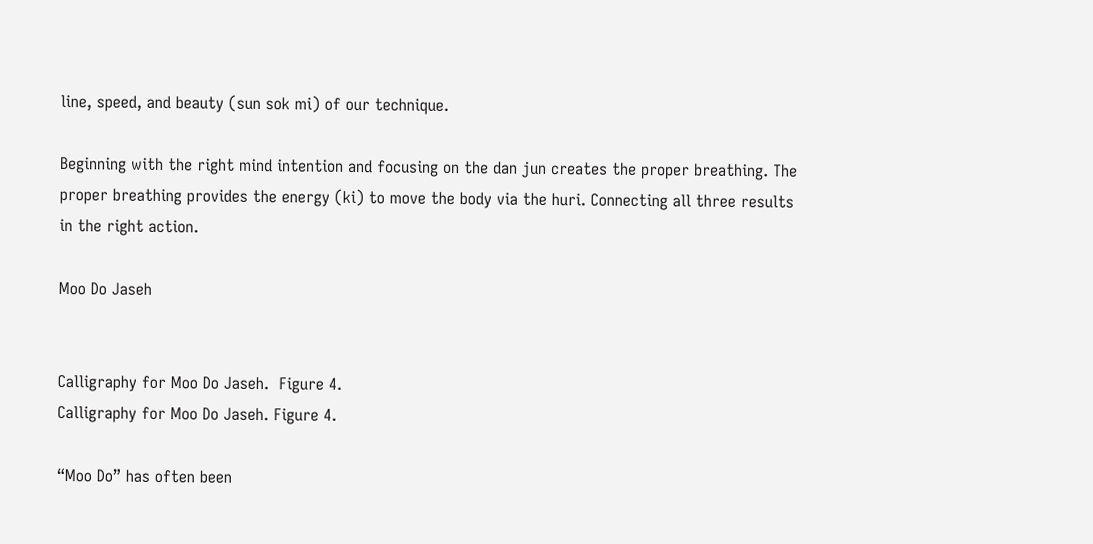line, speed, and beauty (sun sok mi) of our technique.

Beginning with the right mind intention and focusing on the dan jun creates the proper breathing. The proper breathing provides the energy (ki) to move the body via the huri. Connecting all three results in the right action.

Moo Do Jaseh


Calligraphy for Moo Do Jaseh.  Figure 4.
Calligraphy for Moo Do Jaseh. Figure 4.

“Moo Do” has often been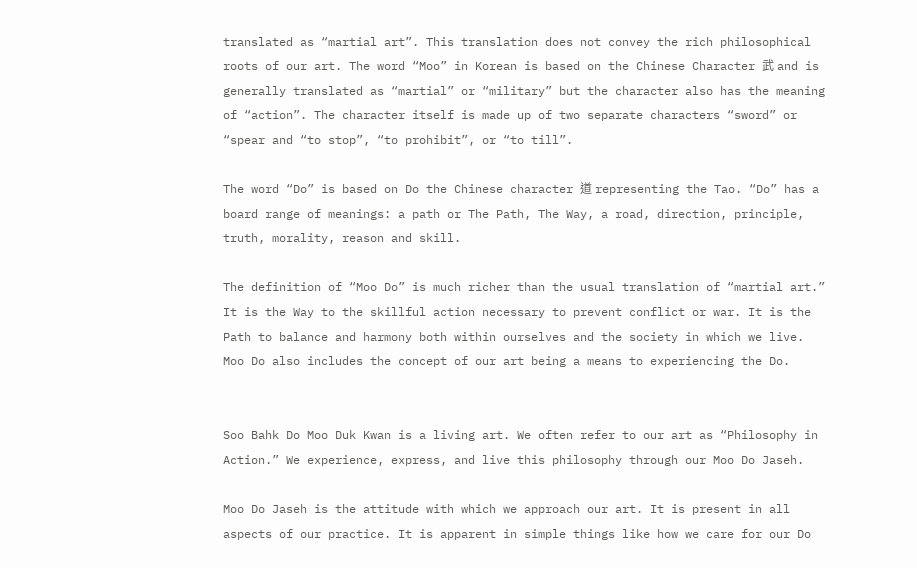translated as “martial art”. This translation does not convey the rich philosophical roots of our art. The word “Moo” in Korean is based on the Chinese Character 武 and is generally translated as “martial” or “military” but the character also has the meaning of “action”. The character itself is made up of two separate characters “sword” or “spear and “to stop”, “to prohibit”, or “to till”.

The word “Do” is based on Do the Chinese character 道 representing the Tao. “Do” has a board range of meanings: a path or The Path, The Way, a road, direction, principle, truth, morality, reason and skill.

The definition of “Moo Do” is much richer than the usual translation of “martial art.” It is the Way to the skillful action necessary to prevent conflict or war. It is the Path to balance and harmony both within ourselves and the society in which we live. Moo Do also includes the concept of our art being a means to experiencing the Do.


Soo Bahk Do Moo Duk Kwan is a living art. We often refer to our art as “Philosophy in Action.” We experience, express, and live this philosophy through our Moo Do Jaseh.

Moo Do Jaseh is the attitude with which we approach our art. It is present in all aspects of our practice. It is apparent in simple things like how we care for our Do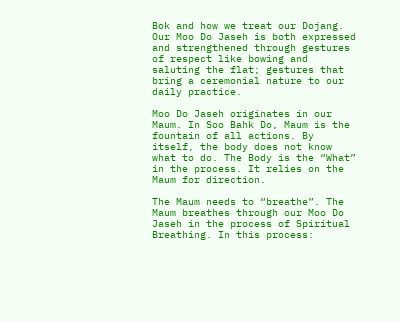Bok and how we treat our Dojang. Our Moo Do Jaseh is both expressed and strengthened through gestures of respect like bowing and saluting the flat; gestures that bring a ceremonial nature to our daily practice.

Moo Do Jaseh originates in our Maum. In Soo Bahk Do, Maum is the fountain of all actions. By itself, the body does not know what to do. The Body is the “What” in the process. It relies on the Maum for direction.

The Maum needs to “breathe”. The Maum breathes through our Moo Do Jaseh in the process of Spiritual Breathing. In this process: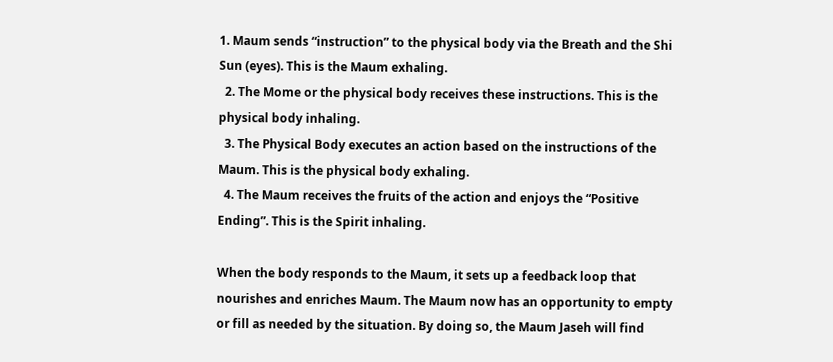1. Maum sends “instruction” to the physical body via the Breath and the Shi Sun (eyes). This is the Maum exhaling.
  2. The Mome or the physical body receives these instructions. This is the physical body inhaling.
  3. The Physical Body executes an action based on the instructions of the Maum. This is the physical body exhaling.
  4. The Maum receives the fruits of the action and enjoys the “Positive Ending”. This is the Spirit inhaling.

When the body responds to the Maum, it sets up a feedback loop that nourishes and enriches Maum. The Maum now has an opportunity to empty or fill as needed by the situation. By doing so, the Maum Jaseh will find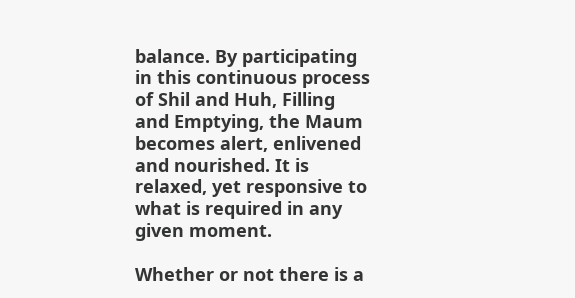balance. By participating in this continuous process of Shil and Huh, Filling and Emptying, the Maum becomes alert, enlivened and nourished. It is relaxed, yet responsive to what is required in any given moment.

Whether or not there is a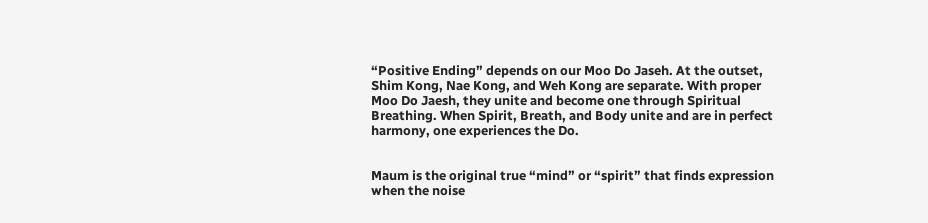“Positive Ending” depends on our Moo Do Jaseh. At the outset, Shim Kong, Nae Kong, and Weh Kong are separate. With proper Moo Do Jaesh, they unite and become one through Spiritual Breathing. When Spirit, Breath, and Body unite and are in perfect harmony, one experiences the Do.


Maum is the original true “mind” or “spirit” that finds expression when the noise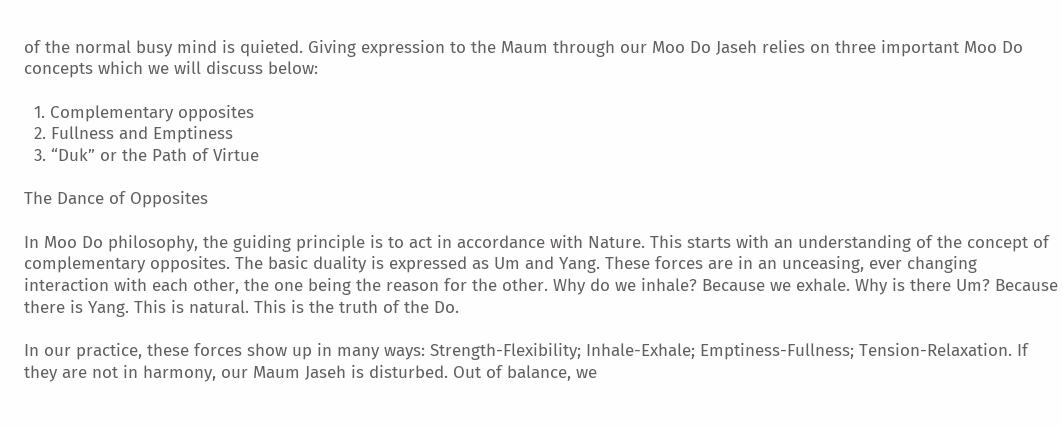of the normal busy mind is quieted. Giving expression to the Maum through our Moo Do Jaseh relies on three important Moo Do concepts which we will discuss below:

  1. Complementary opposites
  2. Fullness and Emptiness
  3. “Duk” or the Path of Virtue

The Dance of Opposites

In Moo Do philosophy, the guiding principle is to act in accordance with Nature. This starts with an understanding of the concept of complementary opposites. The basic duality is expressed as Um and Yang. These forces are in an unceasing, ever changing interaction with each other, the one being the reason for the other. Why do we inhale? Because we exhale. Why is there Um? Because there is Yang. This is natural. This is the truth of the Do.

In our practice, these forces show up in many ways: Strength-Flexibility; Inhale-Exhale; Emptiness-Fullness; Tension-Relaxation. If they are not in harmony, our Maum Jaseh is disturbed. Out of balance, we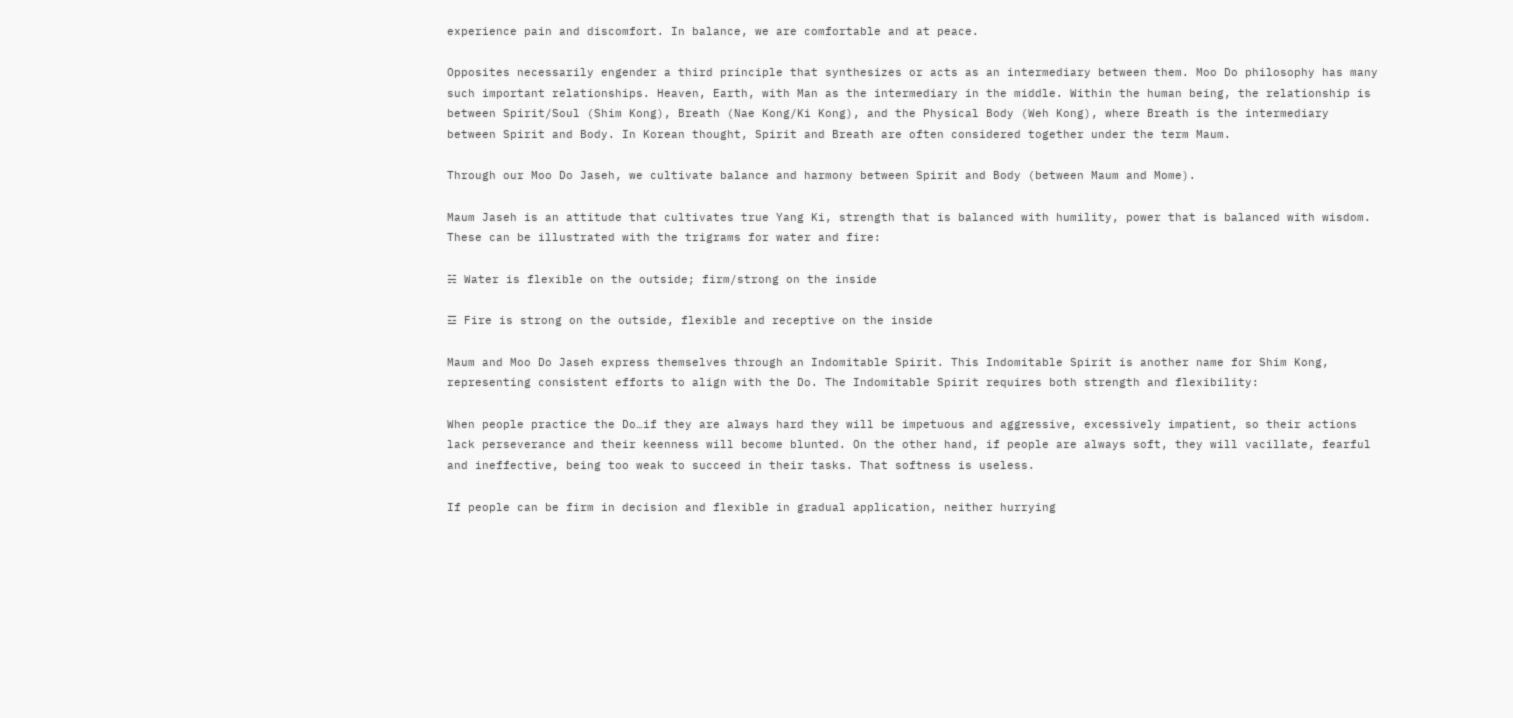experience pain and discomfort. In balance, we are comfortable and at peace.

Opposites necessarily engender a third principle that synthesizes or acts as an intermediary between them. Moo Do philosophy has many such important relationships. Heaven, Earth, with Man as the intermediary in the middle. Within the human being, the relationship is between Spirit/Soul (Shim Kong), Breath (Nae Kong/Ki Kong), and the Physical Body (Weh Kong), where Breath is the intermediary between Spirit and Body. In Korean thought, Spirit and Breath are often considered together under the term Maum.

Through our Moo Do Jaseh, we cultivate balance and harmony between Spirit and Body (between Maum and Mome).

Maum Jaseh is an attitude that cultivates true Yang Ki, strength that is balanced with humility, power that is balanced with wisdom. These can be illustrated with the trigrams for water and fire:

☵ Water is flexible on the outside; firm/strong on the inside

☲ Fire is strong on the outside, flexible and receptive on the inside

Maum and Moo Do Jaseh express themselves through an Indomitable Spirit. This Indomitable Spirit is another name for Shim Kong, representing consistent efforts to align with the Do. The Indomitable Spirit requires both strength and flexibility:

When people practice the Do…if they are always hard they will be impetuous and aggressive, excessively impatient, so their actions lack perseverance and their keenness will become blunted. On the other hand, if people are always soft, they will vacillate, fearful and ineffective, being too weak to succeed in their tasks. That softness is useless.

If people can be firm in decision and flexible in gradual application, neither hurrying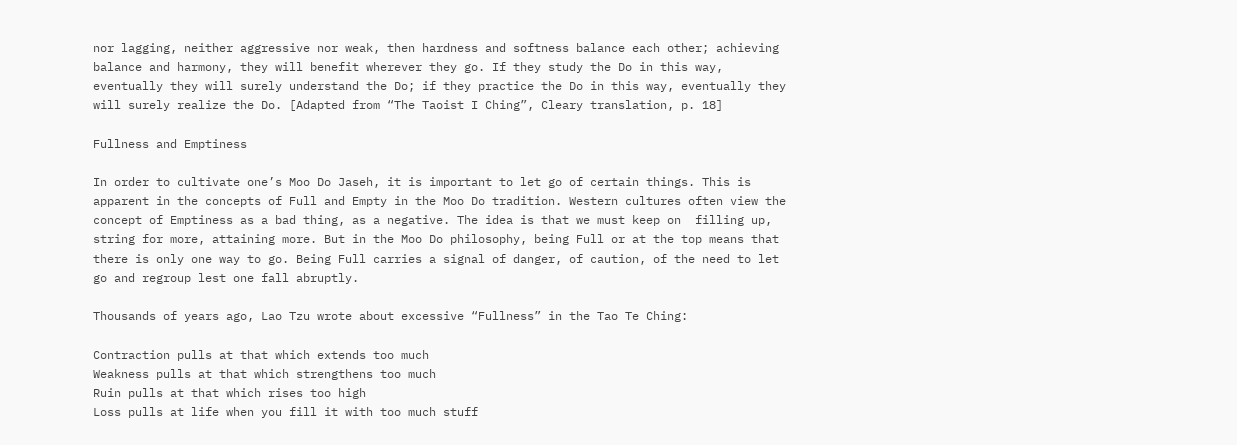nor lagging, neither aggressive nor weak, then hardness and softness balance each other; achieving balance and harmony, they will benefit wherever they go. If they study the Do in this way, eventually they will surely understand the Do; if they practice the Do in this way, eventually they will surely realize the Do. [Adapted from “The Taoist I Ching”, Cleary translation, p. 18]

Fullness and Emptiness

In order to cultivate one’s Moo Do Jaseh, it is important to let go of certain things. This is apparent in the concepts of Full and Empty in the Moo Do tradition. Western cultures often view the concept of Emptiness as a bad thing, as a negative. The idea is that we must keep on  filling up, string for more, attaining more. But in the Moo Do philosophy, being Full or at the top means that there is only one way to go. Being Full carries a signal of danger, of caution, of the need to let go and regroup lest one fall abruptly.

Thousands of years ago, Lao Tzu wrote about excessive “Fullness” in the Tao Te Ching:

Contraction pulls at that which extends too much
Weakness pulls at that which strengthens too much
Ruin pulls at that which rises too high
Loss pulls at life when you fill it with too much stuff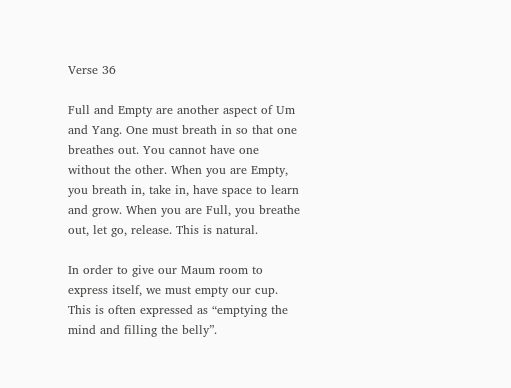Verse 36

Full and Empty are another aspect of Um and Yang. One must breath in so that one breathes out. You cannot have one without the other. When you are Empty, you breath in, take in, have space to learn and grow. When you are Full, you breathe out, let go, release. This is natural.

In order to give our Maum room to express itself, we must empty our cup. This is often expressed as “emptying the mind and filling the belly”.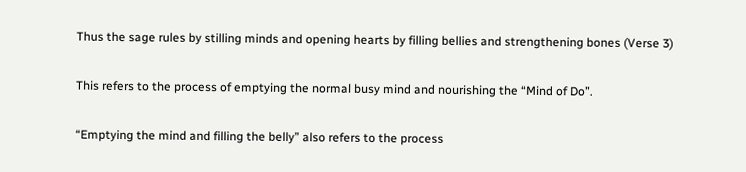Thus the sage rules by stilling minds and opening hearts by filling bellies and strengthening bones (Verse 3)

This refers to the process of emptying the normal busy mind and nourishing the “Mind of Do”.

“Emptying the mind and filling the belly” also refers to the process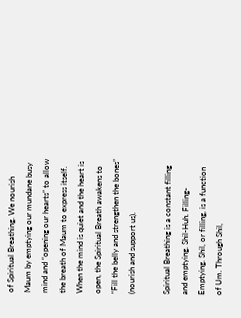of Spiritual Breathing. We nourish Maum by emptying our mundane busy mind and “opening our hearts” to allow the breath of Maum to express itself. When the mind is quiet and the heart is open, the Spiritual Breath awakens to “Fill the belly and strengthen the bones” (nourish and support us).

Spiritual Breathing is a constant filling and emptying. Shil-Huh. Filling-Emptying. Shil, or filling, is a function of Um. Through Shil,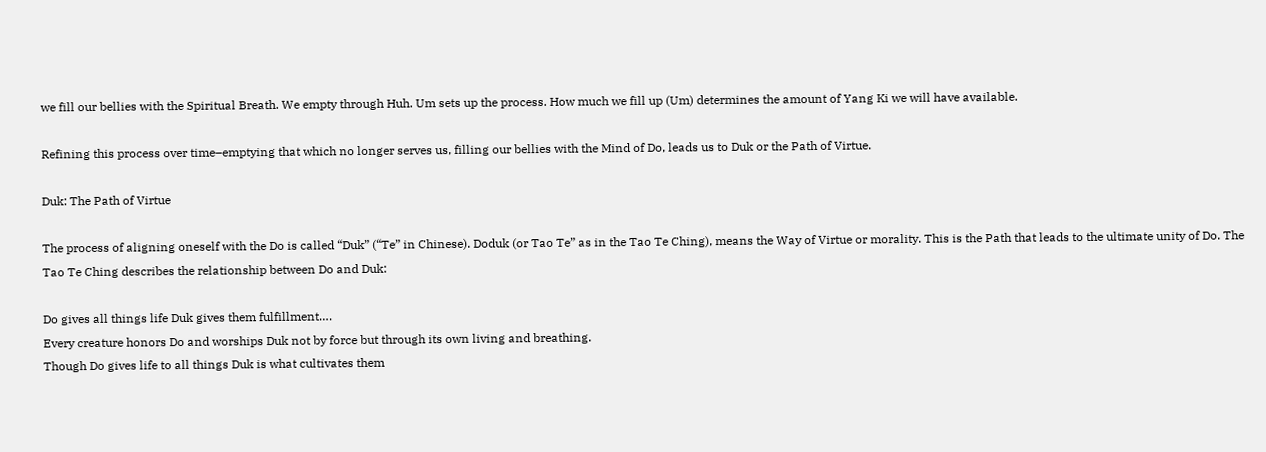we fill our bellies with the Spiritual Breath. We empty through Huh. Um sets up the process. How much we fill up (Um) determines the amount of Yang Ki we will have available.

Refining this process over time–emptying that which no longer serves us, filling our bellies with the Mind of Do, leads us to Duk or the Path of Virtue.

Duk: The Path of Virtue

The process of aligning oneself with the Do is called “Duk” (“Te” in Chinese). Doduk (or Tao Te” as in the Tao Te Ching), means the Way of Virtue or morality. This is the Path that leads to the ultimate unity of Do. The Tao Te Ching describes the relationship between Do and Duk:

Do gives all things life Duk gives them fulfillment….
Every creature honors Do and worships Duk not by force but through its own living and breathing.
Though Do gives life to all things Duk is what cultivates them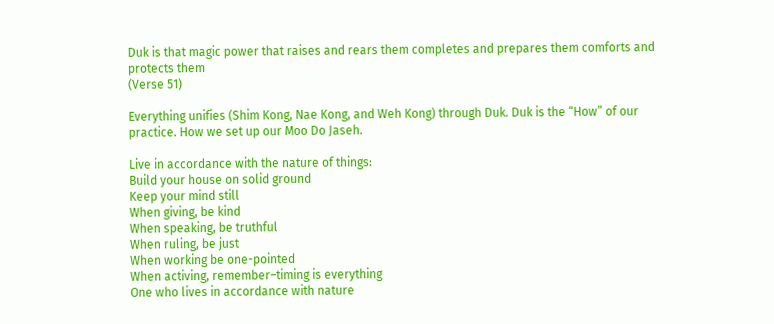Duk is that magic power that raises and rears them completes and prepares them comforts and protects them
(Verse 51)

Everything unifies (Shim Kong, Nae Kong, and Weh Kong) through Duk. Duk is the “How” of our practice. How we set up our Moo Do Jaseh.

Live in accordance with the nature of things:
Build your house on solid ground
Keep your mind still
When giving, be kind
When speaking, be truthful
When ruling, be just
When working be one-pointed
When activing, remember–timing is everything
One who lives in accordance with nature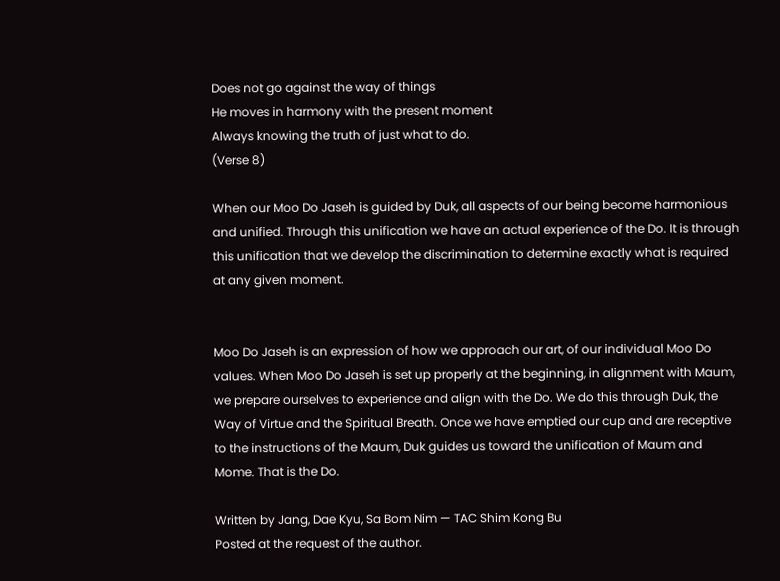Does not go against the way of things
He moves in harmony with the present moment
Always knowing the truth of just what to do.
(Verse 8)

When our Moo Do Jaseh is guided by Duk, all aspects of our being become harmonious and unified. Through this unification we have an actual experience of the Do. It is through this unification that we develop the discrimination to determine exactly what is required at any given moment.


Moo Do Jaseh is an expression of how we approach our art, of our individual Moo Do values. When Moo Do Jaseh is set up properly at the beginning, in alignment with Maum, we prepare ourselves to experience and align with the Do. We do this through Duk, the Way of Virtue and the Spiritual Breath. Once we have emptied our cup and are receptive to the instructions of the Maum, Duk guides us toward the unification of Maum and Mome. That is the Do.

Written by Jang, Dae Kyu, Sa Bom Nim — TAC Shim Kong Bu
Posted at the request of the author.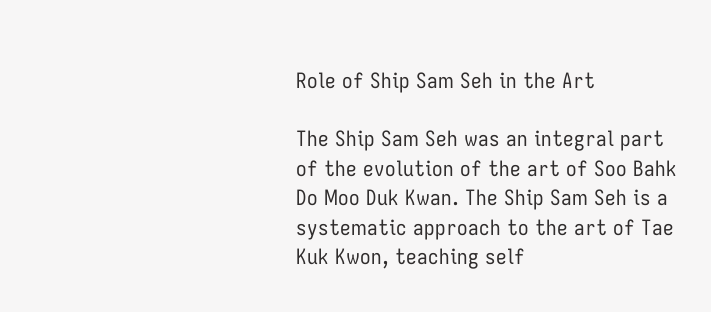Role of Ship Sam Seh in the Art

The Ship Sam Seh was an integral part of the evolution of the art of Soo Bahk Do Moo Duk Kwan. The Ship Sam Seh is a systematic approach to the art of Tae Kuk Kwon, teaching self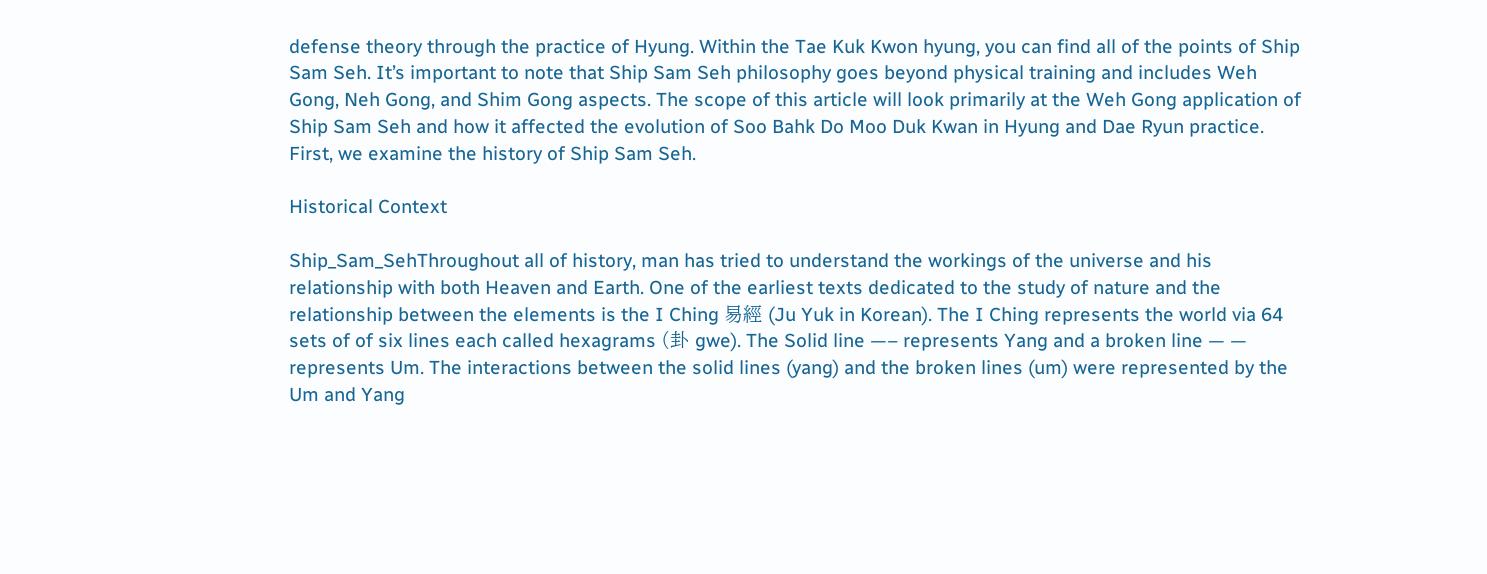defense theory through the practice of Hyung. Within the Tae Kuk Kwon hyung, you can find all of the points of Ship Sam Seh. It’s important to note that Ship Sam Seh philosophy goes beyond physical training and includes Weh Gong, Neh Gong, and Shim Gong aspects. The scope of this article will look primarily at the Weh Gong application of Ship Sam Seh and how it affected the evolution of Soo Bahk Do Moo Duk Kwan in Hyung and Dae Ryun practice. First, we examine the history of Ship Sam Seh.

Historical Context

Ship_Sam_SehThroughout all of history, man has tried to understand the workings of the universe and his relationship with both Heaven and Earth. One of the earliest texts dedicated to the study of nature and the relationship between the elements is the I Ching 易經 (Ju Yuk in Korean). The I Ching represents the world via 64 sets of of six lines each called hexagrams (卦 gwe). The Solid line —– represents Yang and a broken line — — represents Um. The interactions between the solid lines (yang) and the broken lines (um) were represented by the Um and Yang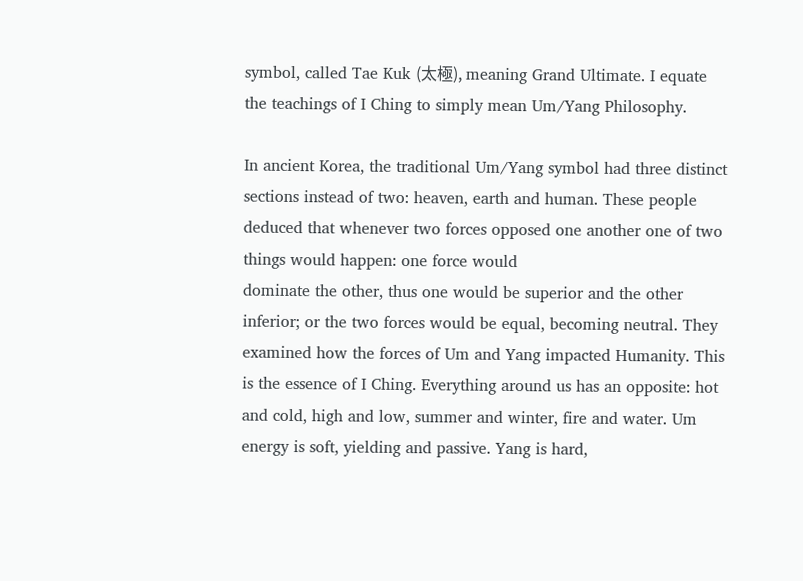symbol, called Tae Kuk (太極), meaning Grand Ultimate. I equate the teachings of I Ching to simply mean Um/Yang Philosophy.

In ancient Korea, the traditional Um/Yang symbol had three distinct sections instead of two: heaven, earth and human. These people deduced that whenever two forces opposed one another one of two things would happen: one force would
dominate the other, thus one would be superior and the other inferior; or the two forces would be equal, becoming neutral. They examined how the forces of Um and Yang impacted Humanity. This is the essence of I Ching. Everything around us has an opposite: hot and cold, high and low, summer and winter, fire and water. Um energy is soft, yielding and passive. Yang is hard,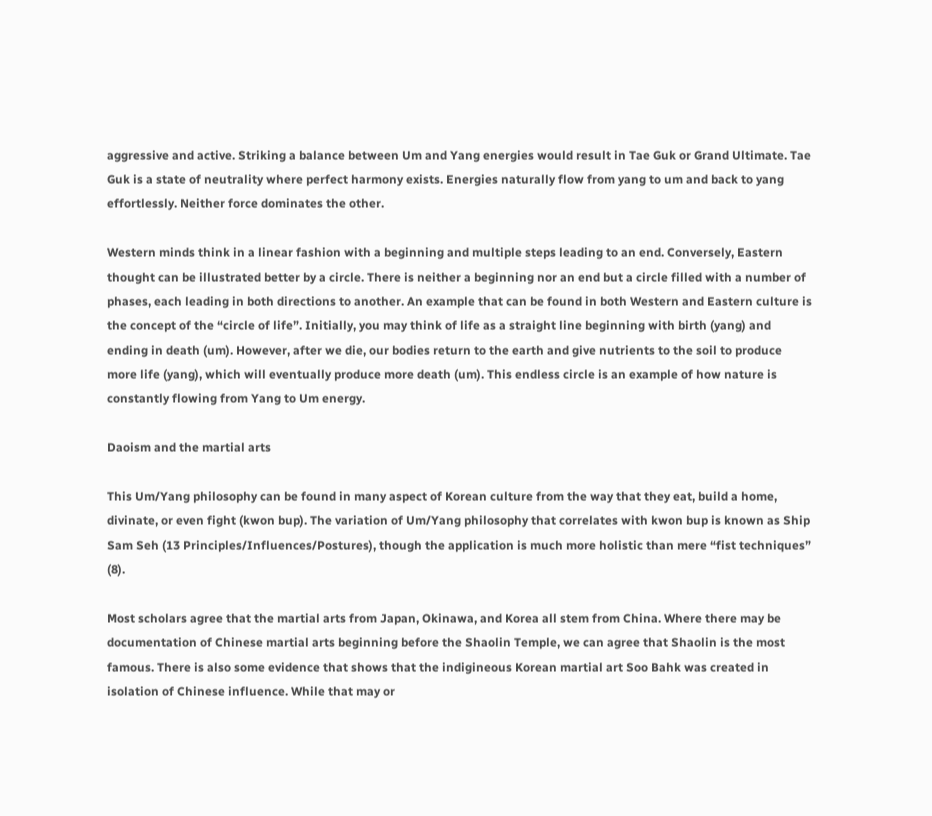aggressive and active. Striking a balance between Um and Yang energies would result in Tae Guk or Grand Ultimate. Tae Guk is a state of neutrality where perfect harmony exists. Energies naturally flow from yang to um and back to yang effortlessly. Neither force dominates the other.

Western minds think in a linear fashion with a beginning and multiple steps leading to an end. Conversely, Eastern thought can be illustrated better by a circle. There is neither a beginning nor an end but a circle filled with a number of phases, each leading in both directions to another. An example that can be found in both Western and Eastern culture is the concept of the “circle of life”. Initially, you may think of life as a straight line beginning with birth (yang) and ending in death (um). However, after we die, our bodies return to the earth and give nutrients to the soil to produce more life (yang), which will eventually produce more death (um). This endless circle is an example of how nature is constantly flowing from Yang to Um energy.

Daoism and the martial arts

This Um/Yang philosophy can be found in many aspect of Korean culture from the way that they eat, build a home, divinate, or even fight (kwon bup). The variation of Um/Yang philosophy that correlates with kwon bup is known as Ship Sam Seh (13 Principles/Influences/Postures), though the application is much more holistic than mere “fist techniques” (8).

Most scholars agree that the martial arts from Japan, Okinawa, and Korea all stem from China. Where there may be documentation of Chinese martial arts beginning before the Shaolin Temple, we can agree that Shaolin is the most famous. There is also some evidence that shows that the indigineous Korean martial art Soo Bahk was created in isolation of Chinese influence. While that may or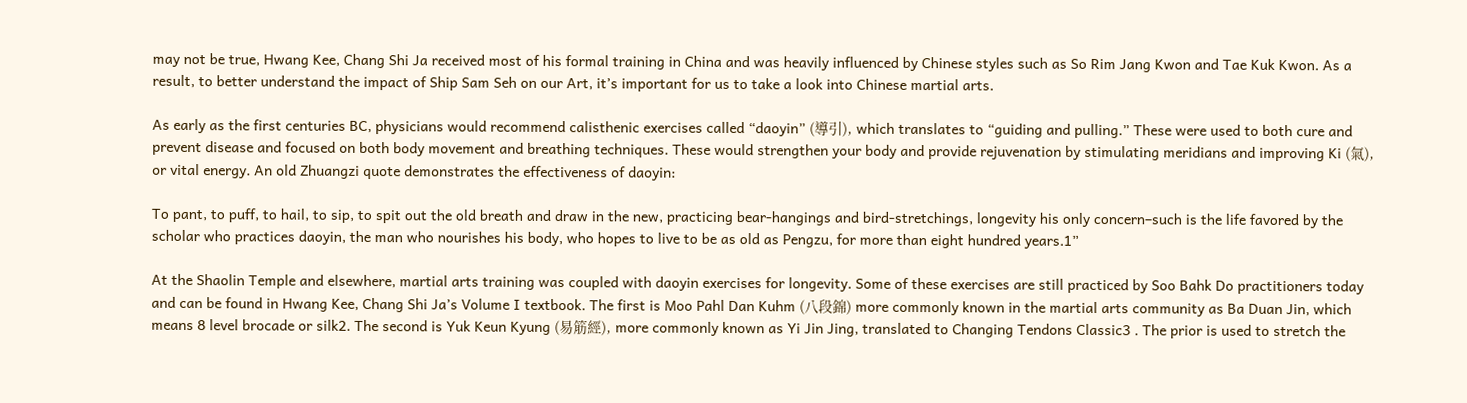may not be true, Hwang Kee, Chang Shi Ja received most of his formal training in China and was heavily influenced by Chinese styles such as So Rim Jang Kwon and Tae Kuk Kwon. As a result, to better understand the impact of Ship Sam Seh on our Art, it’s important for us to take a look into Chinese martial arts.

As early as the first centuries BC, physicians would recommend calisthenic exercises called “daoyin” (導引), which translates to “guiding and pulling.” These were used to both cure and prevent disease and focused on both body movement and breathing techniques. These would strengthen your body and provide rejuvenation by stimulating meridians and improving Ki (氣), or vital energy. An old Zhuangzi quote demonstrates the effectiveness of daoyin:

To pant, to puff, to hail, to sip, to spit out the old breath and draw in the new, practicing bear-hangings and bird-stretchings, longevity his only concern–such is the life favored by the scholar who practices daoyin, the man who nourishes his body, who hopes to live to be as old as Pengzu, for more than eight hundred years.1”

At the Shaolin Temple and elsewhere, martial arts training was coupled with daoyin exercises for longevity. Some of these exercises are still practiced by Soo Bahk Do practitioners today and can be found in Hwang Kee, Chang Shi Ja’s Volume I textbook. The first is Moo Pahl Dan Kuhm (八段錦) more commonly known in the martial arts community as Ba Duan Jin, which means 8 level brocade or silk2. The second is Yuk Keun Kyung (易筋經), more commonly known as Yi Jin Jing, translated to Changing Tendons Classic3 . The prior is used to stretch the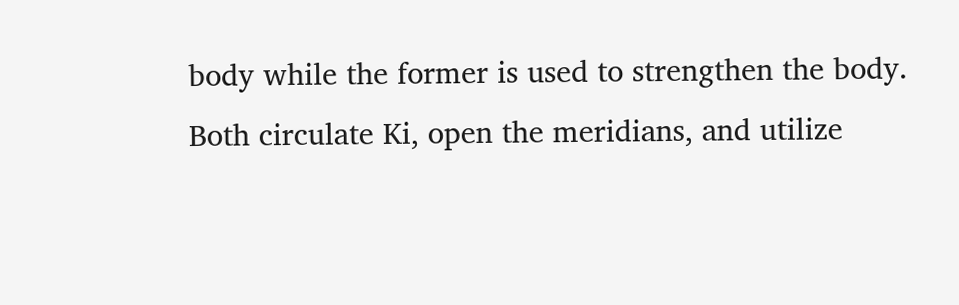body while the former is used to strengthen the body. Both circulate Ki, open the meridians, and utilize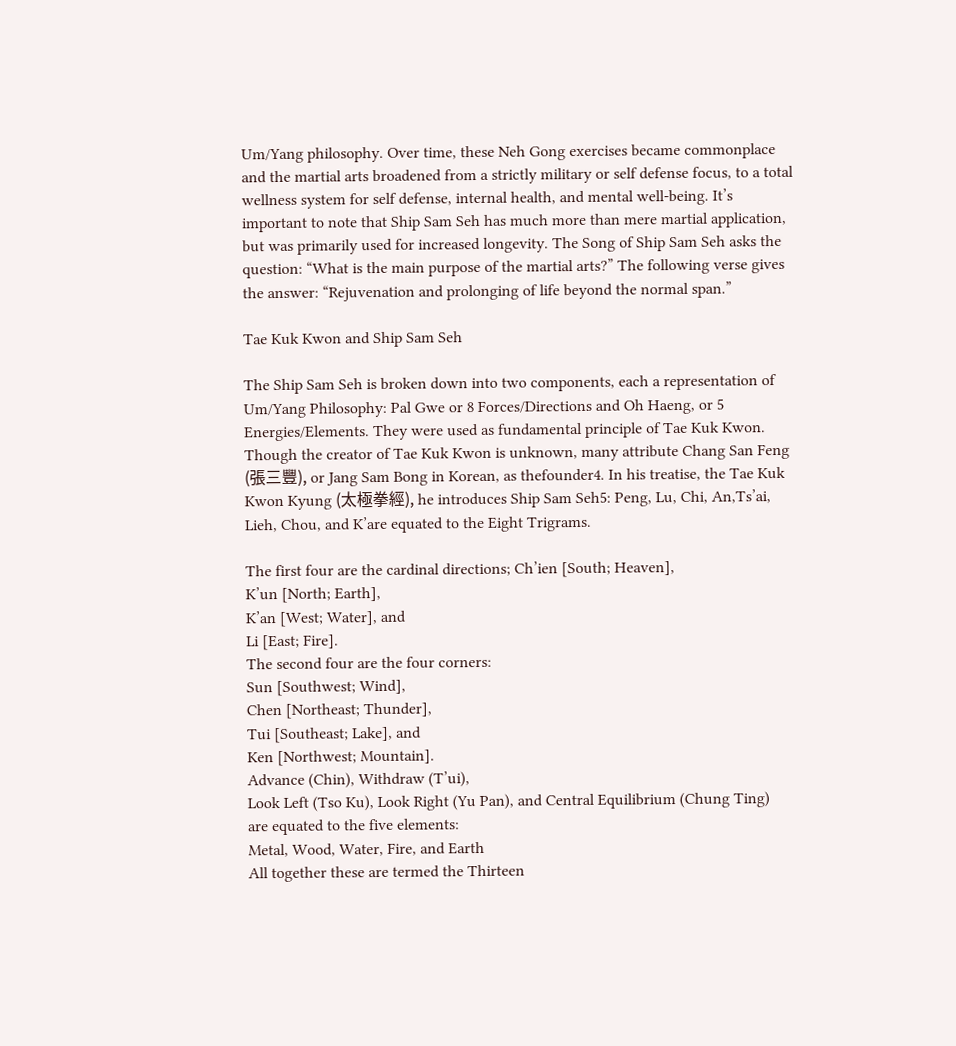Um/Yang philosophy. Over time, these Neh Gong exercises became commonplace and the martial arts broadened from a strictly military or self defense focus, to a total wellness system for self defense, internal health, and mental well-being. It’s important to note that Ship Sam Seh has much more than mere martial application, but was primarily used for increased longevity. The Song of Ship Sam Seh asks the question: “What is the main purpose of the martial arts?” The following verse gives the answer: “Rejuvenation and prolonging of life beyond the normal span.”

Tae Kuk Kwon and Ship Sam Seh

The Ship Sam Seh is broken down into two components, each a representation of Um/Yang Philosophy: Pal Gwe or 8 Forces/Directions and Oh Haeng, or 5 Energies/Elements. They were used as fundamental principle of Tae Kuk Kwon. Though the creator of Tae Kuk Kwon is unknown, many attribute Chang San Feng (張三豐), or Jang Sam Bong in Korean, as thefounder4. In his treatise, the Tae Kuk Kwon Kyung (太極拳經), he introduces Ship Sam Seh5: Peng, Lu, Chi, An,Ts’ai, Lieh, Chou, and K’are equated to the Eight Trigrams.

The first four are the cardinal directions; Ch’ien [South; Heaven],
K’un [North; Earth],
K’an [West; Water], and
Li [East; Fire].
The second four are the four corners:
Sun [Southwest; Wind],
Chen [Northeast; Thunder],
Tui [Southeast; Lake], and
Ken [Northwest; Mountain].
Advance (Chin), Withdraw (T’ui),
Look Left (Tso Ku), Look Right (Yu Pan), and Central Equilibrium (Chung Ting)
are equated to the five elements:
Metal, Wood, Water, Fire, and Earth
All together these are termed the Thirteen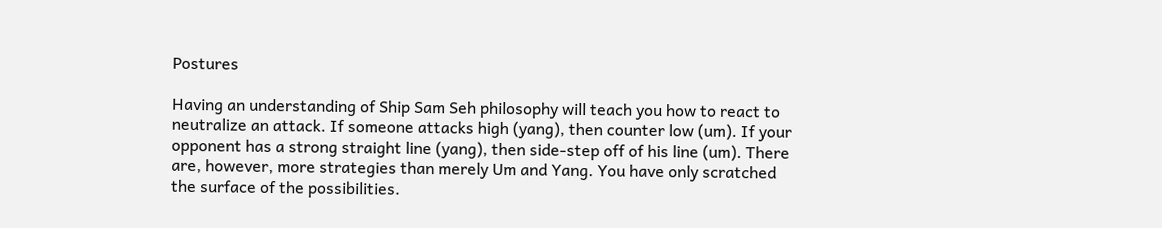Postures

Having an understanding of Ship Sam Seh philosophy will teach you how to react to neutralize an attack. If someone attacks high (yang), then counter low (um). If your opponent has a strong straight line (yang), then side-step off of his line (um). There are, however, more strategies than merely Um and Yang. You have only scratched the surface of the possibilities.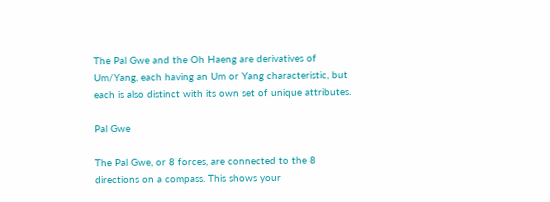The Pal Gwe and the Oh Haeng are derivatives of Um/Yang, each having an Um or Yang characteristic, but each is also distinct with its own set of unique attributes.

Pal Gwe

The Pal Gwe, or 8 forces, are connected to the 8 directions on a compass. This shows your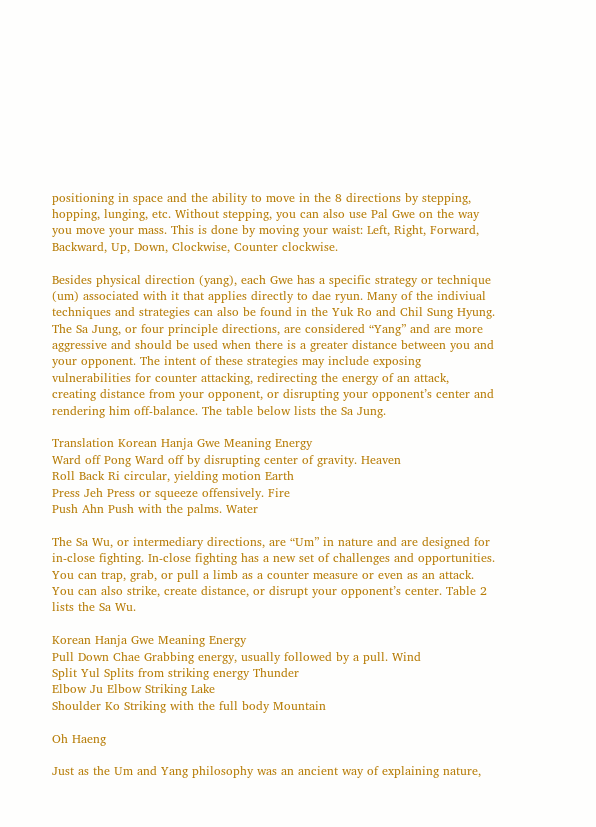positioning in space and the ability to move in the 8 directions by stepping, hopping, lunging, etc. Without stepping, you can also use Pal Gwe on the way you move your mass. This is done by moving your waist: Left, Right, Forward, Backward, Up, Down, Clockwise, Counter clockwise.

Besides physical direction (yang), each Gwe has a specific strategy or technique (um) associated with it that applies directly to dae ryun. Many of the indiviual techniques and strategies can also be found in the Yuk Ro and Chil Sung Hyung. The Sa Jung, or four principle directions, are considered “Yang” and are more aggressive and should be used when there is a greater distance between you and your opponent. The intent of these strategies may include exposing vulnerabilities for counter attacking, redirecting the energy of an attack, creating distance from your opponent, or disrupting your opponent’s center and rendering him off-balance. The table below lists the Sa Jung.

Translation Korean Hanja Gwe Meaning Energy
Ward off Pong Ward off by disrupting center of gravity. Heaven
Roll Back Ri circular, yielding motion Earth
Press Jeh Press or squeeze offensively. Fire
Push Ahn Push with the palms. Water

The Sa Wu, or intermediary directions, are “Um” in nature and are designed for in-close fighting. In-close fighting has a new set of challenges and opportunities. You can trap, grab, or pull a limb as a counter measure or even as an attack. You can also strike, create distance, or disrupt your opponent’s center. Table 2 lists the Sa Wu.

Korean Hanja Gwe Meaning Energy
Pull Down Chae Grabbing energy, usually followed by a pull. Wind
Split Yul Splits from striking energy Thunder
Elbow Ju Elbow Striking Lake
Shoulder Ko Striking with the full body Mountain

Oh Haeng

Just as the Um and Yang philosophy was an ancient way of explaining nature,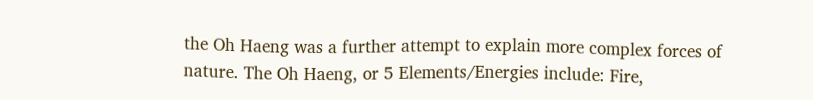the Oh Haeng was a further attempt to explain more complex forces of nature. The Oh Haeng, or 5 Elements/Energies include: Fire,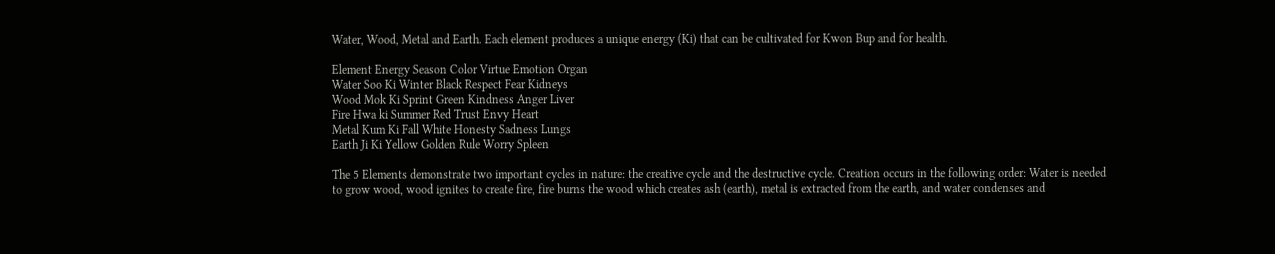Water, Wood, Metal and Earth. Each element produces a unique energy (Ki) that can be cultivated for Kwon Bup and for health.

Element Energy Season Color Virtue Emotion Organ
Water Soo Ki Winter Black Respect Fear Kidneys
Wood Mok Ki Sprint Green Kindness Anger Liver
Fire Hwa ki Summer Red Trust Envy Heart
Metal Kum Ki Fall White Honesty Sadness Lungs
Earth Ji Ki Yellow Golden Rule Worry Spleen

The 5 Elements demonstrate two important cycles in nature: the creative cycle and the destructive cycle. Creation occurs in the following order: Water is needed to grow wood, wood ignites to create fire, fire burns the wood which creates ash (earth), metal is extracted from the earth, and water condenses and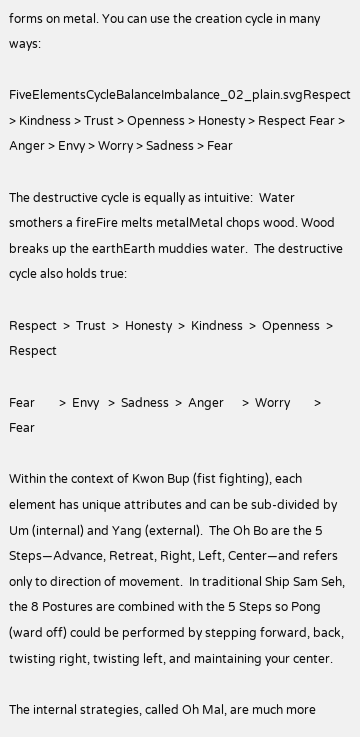forms on metal. You can use the creation cycle in many ways:

FiveElementsCycleBalanceImbalance_02_plain.svgRespect > Kindness > Trust > Openness > Honesty > Respect Fear > Anger > Envy > Worry > Sadness > Fear

The destructive cycle is equally as intuitive:  Water smothers a fireFire melts metalMetal chops wood. Wood breaks up the earthEarth muddies water.  The destructive cycle also holds true:

Respect  >  Trust  >  Honesty  >  Kindness  >  Openness  >  Respect

Fear        >  Envy   >  Sadness  >  Anger      >  Worry        >  Fear

Within the context of Kwon Bup (fist fighting), each element has unique attributes and can be sub-divided by Um (internal) and Yang (external).  The Oh Bo are the 5 Steps—Advance, Retreat, Right, Left, Center—and refers only to direction of movement.  In traditional Ship Sam Seh, the 8 Postures are combined with the 5 Steps so Pong (ward off) could be performed by stepping forward, back, twisting right, twisting left, and maintaining your center.

The internal strategies, called Oh Mal, are much more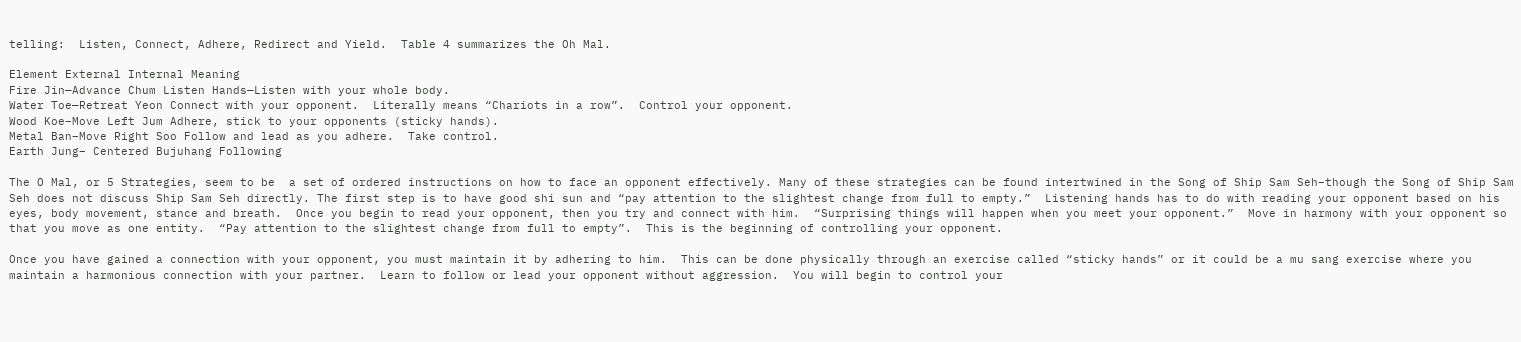telling:  Listen, Connect, Adhere, Redirect and Yield.  Table 4 summarizes the Oh Mal.

Element External Internal Meaning
Fire Jin—Advance Chum Listen Hands—Listen with your whole body.
Water Toe—Retreat Yeon Connect with your opponent.  Literally means “Chariots in a row”.  Control your opponent.
Wood Koe–Move Left Jum Adhere, stick to your opponents (sticky hands).
Metal Ban–Move Right Soo Follow and lead as you adhere.  Take control.
Earth Jung– Centered Bujuhang Following

The O Mal, or 5 Strategies, seem to be  a set of ordered instructions on how to face an opponent effectively. Many of these strategies can be found intertwined in the Song of Ship Sam Seh–though the Song of Ship Sam Seh does not discuss Ship Sam Seh directly. The first step is to have good shi sun and “pay attention to the slightest change from full to empty.”  Listening hands has to do with reading your opponent based on his eyes, body movement, stance and breath.  Once you begin to read your opponent, then you try and connect with him.  “Surprising things will happen when you meet your opponent.”  Move in harmony with your opponent so that you move as one entity.  “Pay attention to the slightest change from full to empty”.  This is the beginning of controlling your opponent.

Once you have gained a connection with your opponent, you must maintain it by adhering to him.  This can be done physically through an exercise called “sticky hands” or it could be a mu sang exercise where you maintain a harmonious connection with your partner.  Learn to follow or lead your opponent without aggression.  You will begin to control your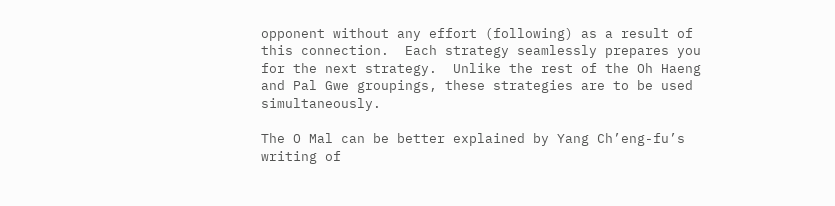opponent without any effort (following) as a result of this connection.  Each strategy seamlessly prepares you for the next strategy.  Unlike the rest of the Oh Haeng and Pal Gwe groupings, these strategies are to be used simultaneously.

The O Mal can be better explained by Yang Ch’eng-fu’s writing of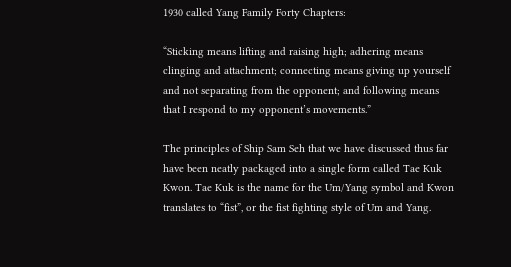1930 called Yang Family Forty Chapters:

“Sticking means lifting and raising high; adhering means clinging and attachment; connecting means giving up yourself and not separating from the opponent; and following means that I respond to my opponent’s movements.”

The principles of Ship Sam Seh that we have discussed thus far have been neatly packaged into a single form called Tae Kuk Kwon. Tae Kuk is the name for the Um/Yang symbol and Kwon translates to “fist”, or the fist fighting style of Um and Yang.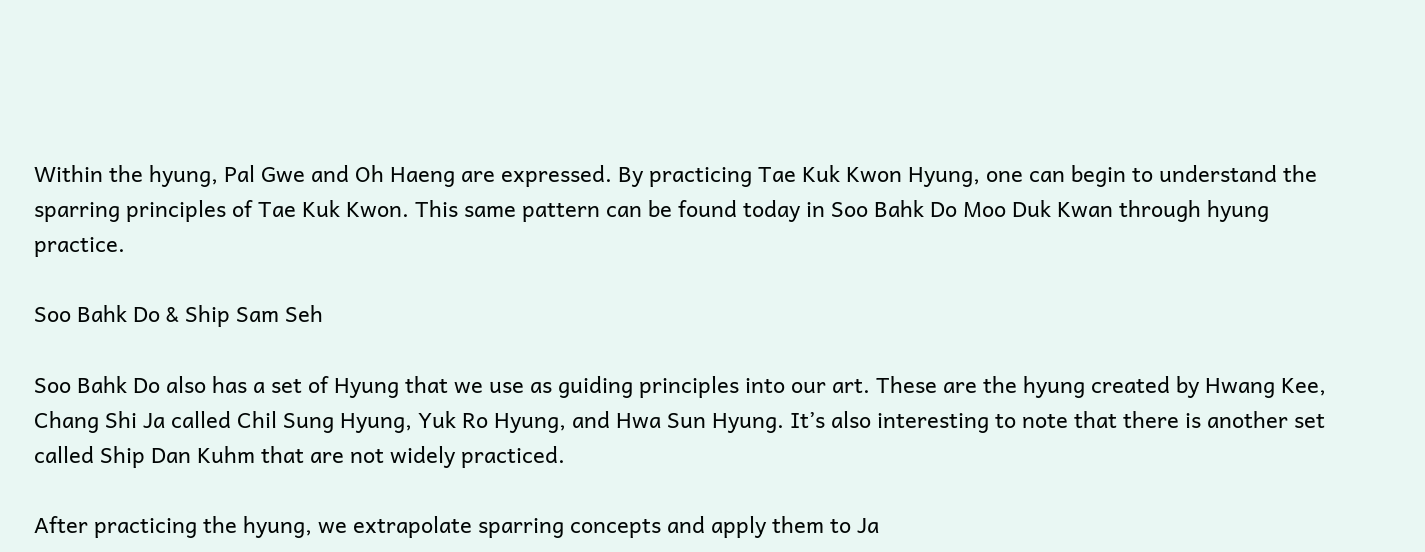Within the hyung, Pal Gwe and Oh Haeng are expressed. By practicing Tae Kuk Kwon Hyung, one can begin to understand the sparring principles of Tae Kuk Kwon. This same pattern can be found today in Soo Bahk Do Moo Duk Kwan through hyung practice.

Soo Bahk Do & Ship Sam Seh

Soo Bahk Do also has a set of Hyung that we use as guiding principles into our art. These are the hyung created by Hwang Kee, Chang Shi Ja called Chil Sung Hyung, Yuk Ro Hyung, and Hwa Sun Hyung. It’s also interesting to note that there is another set called Ship Dan Kuhm that are not widely practiced.

After practicing the hyung, we extrapolate sparring concepts and apply them to Ja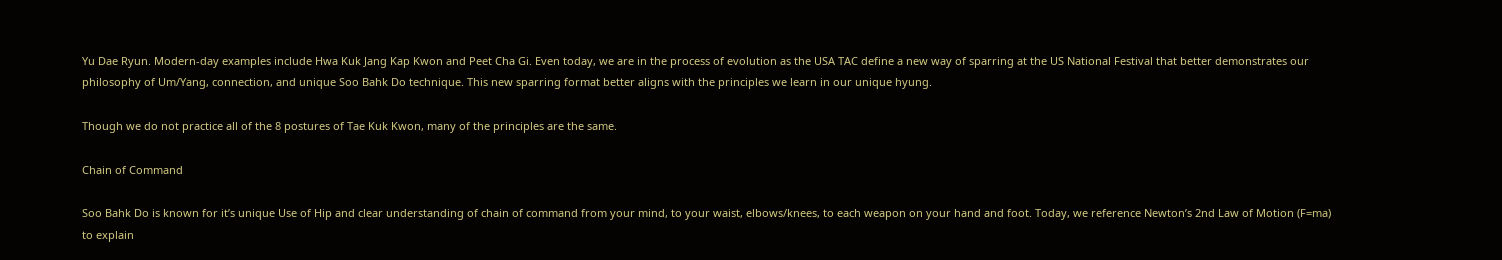Yu Dae Ryun. Modern-day examples include Hwa Kuk Jang Kap Kwon and Peet Cha Gi. Even today, we are in the process of evolution as the USA TAC define a new way of sparring at the US National Festival that better demonstrates our philosophy of Um/Yang, connection, and unique Soo Bahk Do technique. This new sparring format better aligns with the principles we learn in our unique hyung.

Though we do not practice all of the 8 postures of Tae Kuk Kwon, many of the principles are the same.

Chain of Command

Soo Bahk Do is known for it’s unique Use of Hip and clear understanding of chain of command from your mind, to your waist, elbows/knees, to each weapon on your hand and foot. Today, we reference Newton’s 2nd Law of Motion (F=ma) to explain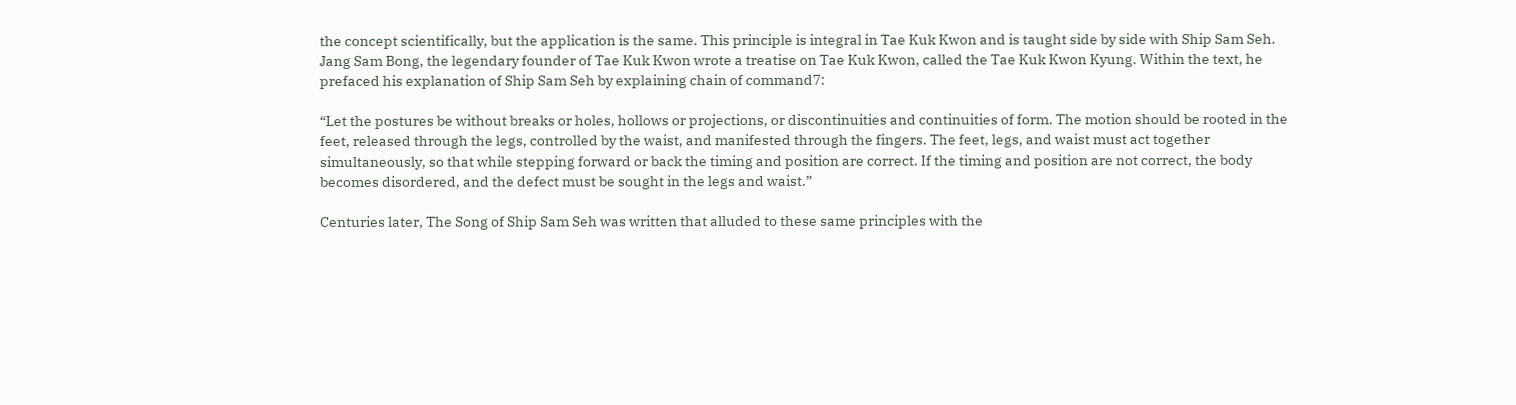the concept scientifically, but the application is the same. This principle is integral in Tae Kuk Kwon and is taught side by side with Ship Sam Seh. Jang Sam Bong, the legendary founder of Tae Kuk Kwon wrote a treatise on Tae Kuk Kwon, called the Tae Kuk Kwon Kyung. Within the text, he prefaced his explanation of Ship Sam Seh by explaining chain of command7:

“Let the postures be without breaks or holes, hollows or projections, or discontinuities and continuities of form. The motion should be rooted in the feet, released through the legs, controlled by the waist, and manifested through the fingers. The feet, legs, and waist must act together simultaneously, so that while stepping forward or back the timing and position are correct. If the timing and position are not correct, the body becomes disordered, and the defect must be sought in the legs and waist.”

Centuries later, The Song of Ship Sam Seh was written that alluded to these same principles with the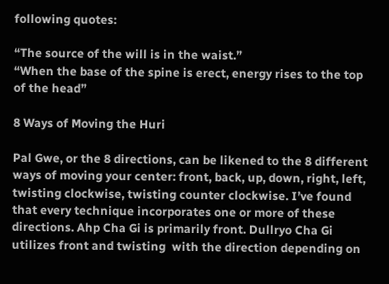following quotes:

“The source of the will is in the waist.”
“When the base of the spine is erect, energy rises to the top of the head”

8 Ways of Moving the Huri

Pal Gwe, or the 8 directions, can be likened to the 8 different ways of moving your center: front, back, up, down, right, left, twisting clockwise, twisting counter clockwise. I’ve found that every technique incorporates one or more of these directions. Ahp Cha Gi is primarily front. Dullryo Cha Gi utilizes front and twisting  with the direction depending on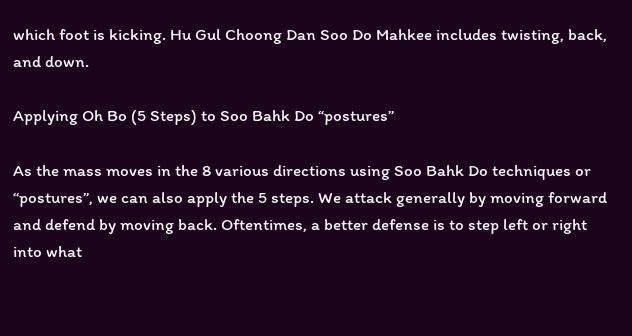which foot is kicking. Hu Gul Choong Dan Soo Do Mahkee includes twisting, back, and down.

Applying Oh Bo (5 Steps) to Soo Bahk Do “postures”

As the mass moves in the 8 various directions using Soo Bahk Do techniques or “postures”, we can also apply the 5 steps. We attack generally by moving forward and defend by moving back. Oftentimes, a better defense is to step left or right into what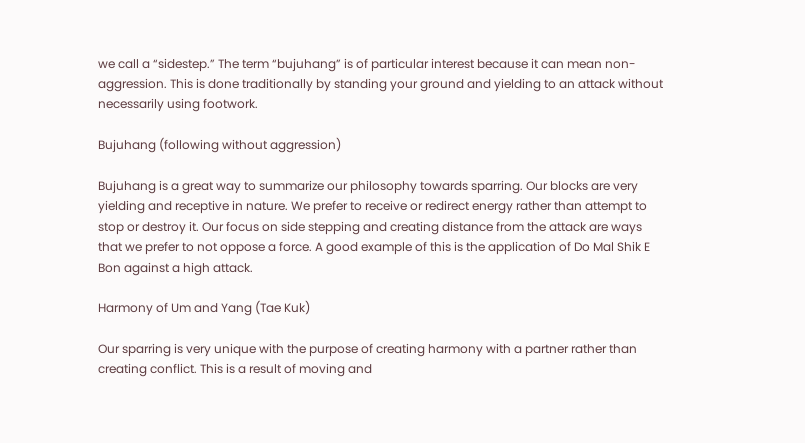we call a “sidestep.” The term “bujuhang” is of particular interest because it can mean non-aggression. This is done traditionally by standing your ground and yielding to an attack without necessarily using footwork.

Bujuhang (following without aggression)

Bujuhang is a great way to summarize our philosophy towards sparring. Our blocks are very yielding and receptive in nature. We prefer to receive or redirect energy rather than attempt to stop or destroy it. Our focus on side stepping and creating distance from the attack are ways that we prefer to not oppose a force. A good example of this is the application of Do Mal Shik E Bon against a high attack.

Harmony of Um and Yang (Tae Kuk)

Our sparring is very unique with the purpose of creating harmony with a partner rather than creating conflict. This is a result of moving and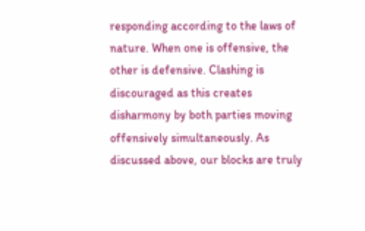responding according to the laws of nature. When one is offensive, the other is defensive. Clashing is discouraged as this creates disharmony by both parties moving offensively simultaneously. As discussed above, our blocks are truly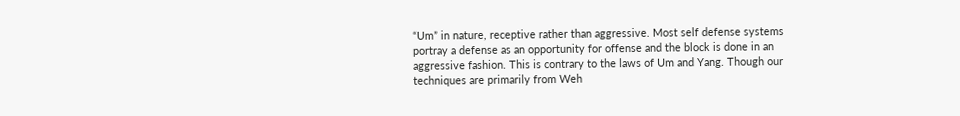“Um” in nature, receptive rather than aggressive. Most self defense systems portray a defense as an opportunity for offense and the block is done in an aggressive fashion. This is contrary to the laws of Um and Yang. Though our techniques are primarily from Weh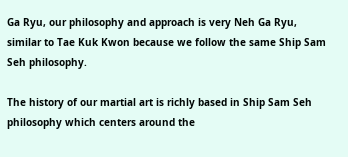Ga Ryu, our philosophy and approach is very Neh Ga Ryu, similar to Tae Kuk Kwon because we follow the same Ship Sam Seh philosophy.

The history of our martial art is richly based in Ship Sam Seh philosophy which centers around the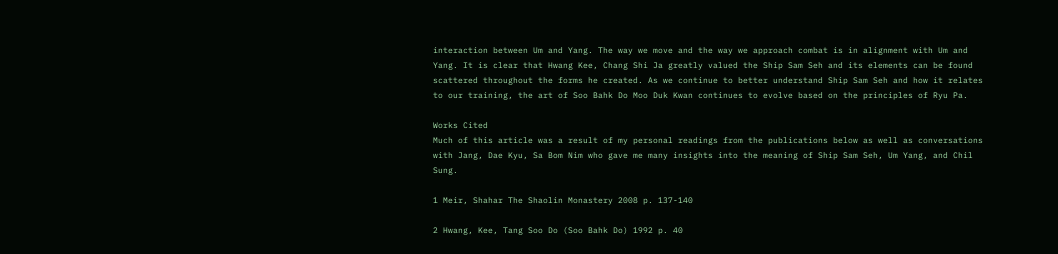interaction between Um and Yang. The way we move and the way we approach combat is in alignment with Um and Yang. It is clear that Hwang Kee, Chang Shi Ja greatly valued the Ship Sam Seh and its elements can be found scattered throughout the forms he created. As we continue to better understand Ship Sam Seh and how it relates to our training, the art of Soo Bahk Do Moo Duk Kwan continues to evolve based on the principles of Ryu Pa.

Works Cited
Much of this article was a result of my personal readings from the publications below as well as conversations with Jang, Dae Kyu, Sa Bom Nim who gave me many insights into the meaning of Ship Sam Seh, Um Yang, and Chil Sung.

1 Meir, Shahar The Shaolin Monastery 2008 p. 137-140

2 Hwang, Kee, Tang Soo Do (Soo Bahk Do) 1992 p. 40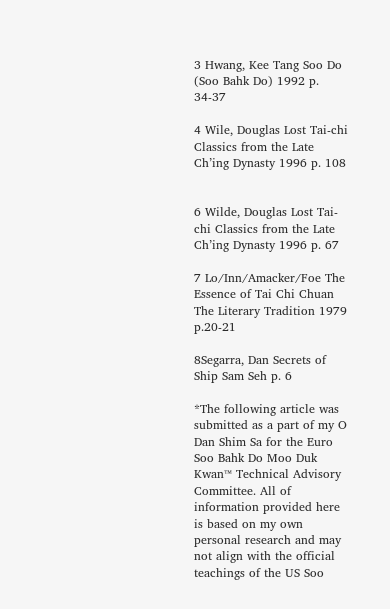3 Hwang, Kee Tang Soo Do (Soo Bahk Do) 1992 p. 34-37

4 Wile, Douglas Lost Tai-chi Classics from the Late Ch’ing Dynasty 1996 p. 108


6 Wilde, Douglas Lost Tai-chi Classics from the Late Ch’ing Dynasty 1996 p. 67

7 Lo/Inn/Amacker/Foe The Essence of Tai Chi Chuan The Literary Tradition 1979 p.20-21

8Segarra, Dan Secrets of Ship Sam Seh p. 6

*The following article was submitted as a part of my O Dan Shim Sa for the Euro Soo Bahk Do Moo Duk Kwan™ Technical Advisory Committee. All of information provided here is based on my own personal research and may not align with the official teachings of the US Soo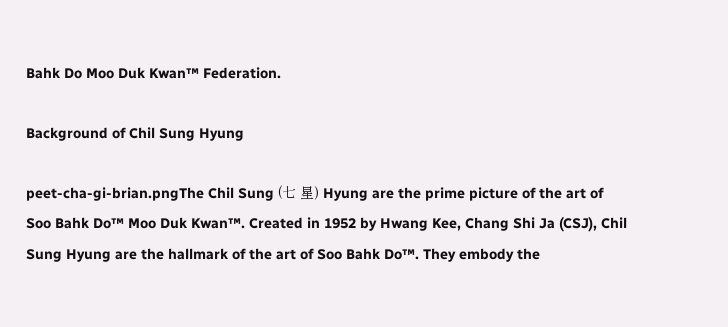Bahk Do Moo Duk Kwan™ Federation.

Background of Chil Sung Hyung

peet-cha-gi-brian.pngThe Chil Sung (七 星) Hyung are the prime picture of the art of Soo Bahk Do™ Moo Duk Kwan™. Created in 1952 by Hwang Kee, Chang Shi Ja (CSJ), Chil Sung Hyung are the hallmark of the art of Soo Bahk Do™. They embody the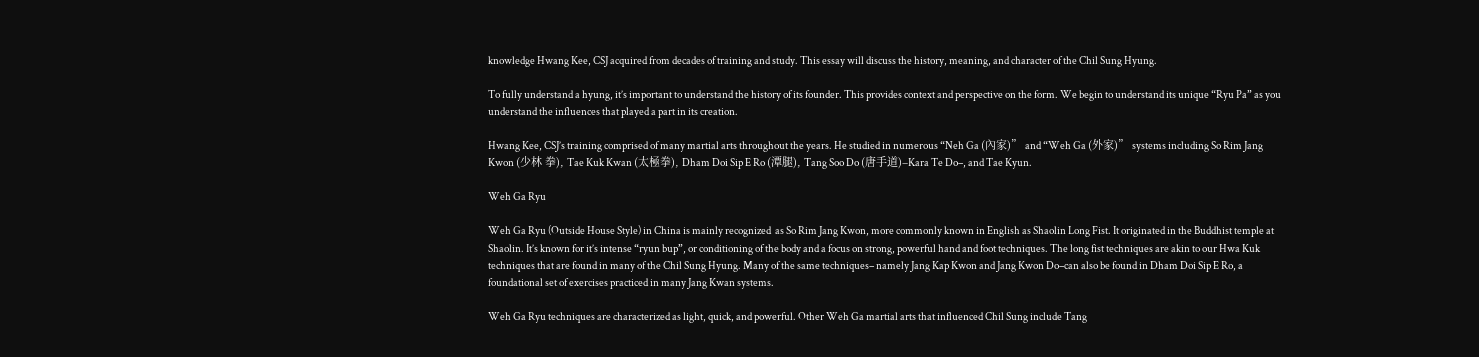knowledge Hwang Kee, CSJ acquired from decades of training and study. This essay will discuss the history, meaning, and character of the Chil Sung Hyung.

To fully understand a hyung, it’s important to understand the history of its founder. This provides context and perspective on the form. We begin to understand its unique “Ryu Pa” as you understand the influences that played a part in its creation.

Hwang Kee, CSJ’s training comprised of many martial arts throughout the years. He studied in numerous “Neh Ga (內家)” and “Weh Ga (外家)” systems including So Rim Jang Kwon (少林 拳), Tae Kuk Kwan (太極拳), Dham Doi Sip E Ro (潭腿), Tang Soo Do (唐手道)–Kara Te Do–, and Tae Kyun.

Weh Ga Ryu

Weh Ga Ryu (Outside House Style) in China is mainly recognized  as So Rim Jang Kwon, more commonly known in English as Shaolin Long Fist. It originated in the Buddhist temple at Shaolin. It’s known for it’s intense “ryun bup”, or conditioning of the body and a focus on strong, powerful hand and foot techniques. The long fist techniques are akin to our Hwa Kuk techniques that are found in many of the Chil Sung Hyung. Many of the same techniques– namely Jang Kap Kwon and Jang Kwon Do–can also be found in Dham Doi Sip E Ro, a foundational set of exercises practiced in many Jang Kwan systems.

Weh Ga Ryu techniques are characterized as light, quick, and powerful. Other Weh Ga martial arts that influenced Chil Sung include Tang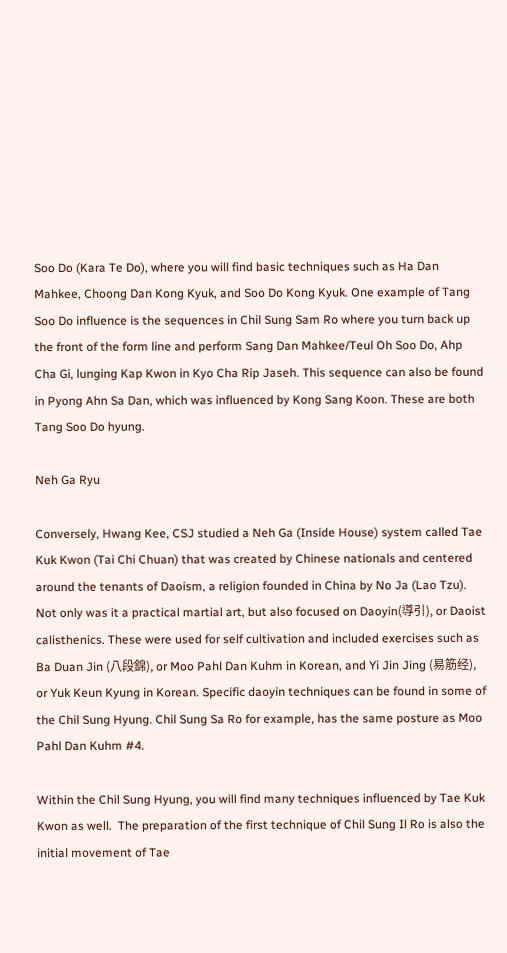Soo Do (Kara Te Do), where you will find basic techniques such as Ha Dan Mahkee, Choong Dan Kong Kyuk, and Soo Do Kong Kyuk. One example of Tang Soo Do influence is the sequences in Chil Sung Sam Ro where you turn back up the front of the form line and perform Sang Dan Mahkee/Teul Oh Soo Do, Ahp Cha Gi, lunging Kap Kwon in Kyo Cha Rip Jaseh. This sequence can also be found in Pyong Ahn Sa Dan, which was influenced by Kong Sang Koon. These are both Tang Soo Do hyung.

Neh Ga Ryu

Conversely, Hwang Kee, CSJ studied a Neh Ga (Inside House) system called Tae Kuk Kwon (Tai Chi Chuan) that was created by Chinese nationals and centered around the tenants of Daoism, a religion founded in China by No Ja (Lao Tzu). Not only was it a practical martial art, but also focused on Daoyin(導引), or Daoist calisthenics. These were used for self cultivation and included exercises such as Ba Duan Jin (八段錦), or Moo Pahl Dan Kuhm in Korean, and Yi Jin Jing (易筋经), or Yuk Keun Kyung in Korean. Specific daoyin techniques can be found in some of the Chil Sung Hyung. Chil Sung Sa Ro for example, has the same posture as Moo Pahl Dan Kuhm #4.

Within the Chil Sung Hyung, you will find many techniques influenced by Tae Kuk Kwon as well.  The preparation of the first technique of Chil Sung Il Ro is also the initial movement of Tae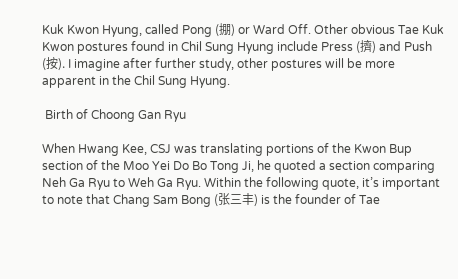Kuk Kwon Hyung, called Pong (掤) or Ward Off. Other obvious Tae Kuk Kwon postures found in Chil Sung Hyung include Press (擠) and Push (按). I imagine after further study, other postures will be more apparent in the Chil Sung Hyung.

 Birth of Choong Gan Ryu

When Hwang Kee, CSJ was translating portions of the Kwon Bup section of the Moo Yei Do Bo Tong Ji, he quoted a section comparing Neh Ga Ryu to Weh Ga Ryu. Within the following quote, it’s important to note that Chang Sam Bong (张三丰) is the founder of Tae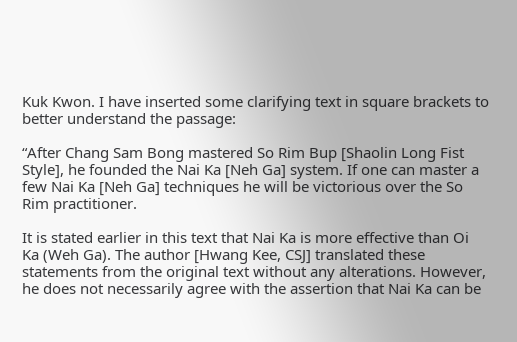Kuk Kwon. I have inserted some clarifying text in square brackets to better understand the passage:

“After Chang Sam Bong mastered So Rim Bup [Shaolin Long Fist Style], he founded the Nai Ka [Neh Ga] system. If one can master a few Nai Ka [Neh Ga] techniques he will be victorious over the So Rim practitioner.

It is stated earlier in this text that Nai Ka is more effective than Oi Ka (Weh Ga). The author [Hwang Kee, CSJ] translated these statements from the original text without any alterations. However, he does not necessarily agree with the assertion that Nai Ka can be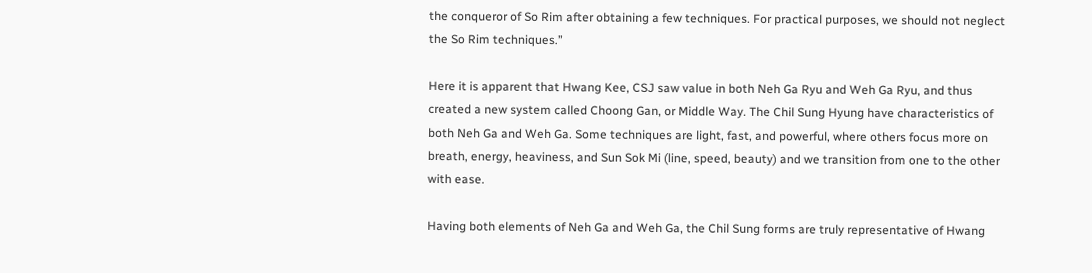the conqueror of So Rim after obtaining a few techniques. For practical purposes, we should not neglect the So Rim techniques.”

Here it is apparent that Hwang Kee, CSJ saw value in both Neh Ga Ryu and Weh Ga Ryu, and thus created a new system called Choong Gan, or Middle Way. The Chil Sung Hyung have characteristics of both Neh Ga and Weh Ga. Some techniques are light, fast, and powerful, where others focus more on breath, energy, heaviness, and Sun Sok Mi (line, speed, beauty) and we transition from one to the other with ease.

Having both elements of Neh Ga and Weh Ga, the Chil Sung forms are truly representative of Hwang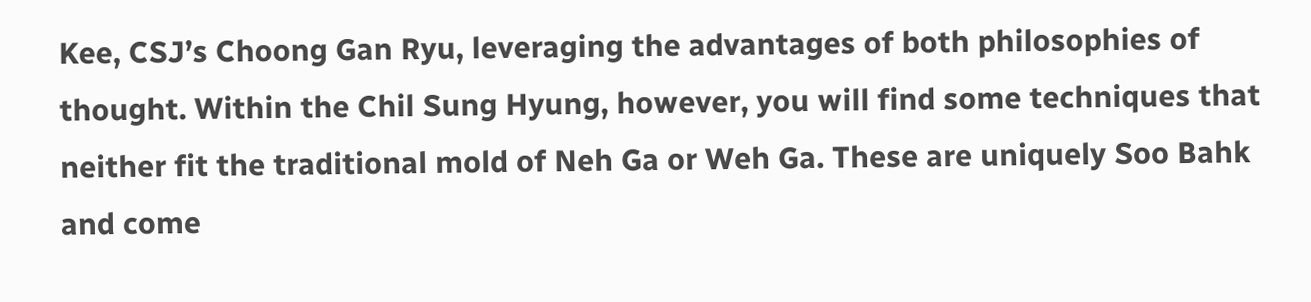Kee, CSJ’s Choong Gan Ryu, leveraging the advantages of both philosophies of thought. Within the Chil Sung Hyung, however, you will find some techniques that neither fit the traditional mold of Neh Ga or Weh Ga. These are uniquely Soo Bahk and come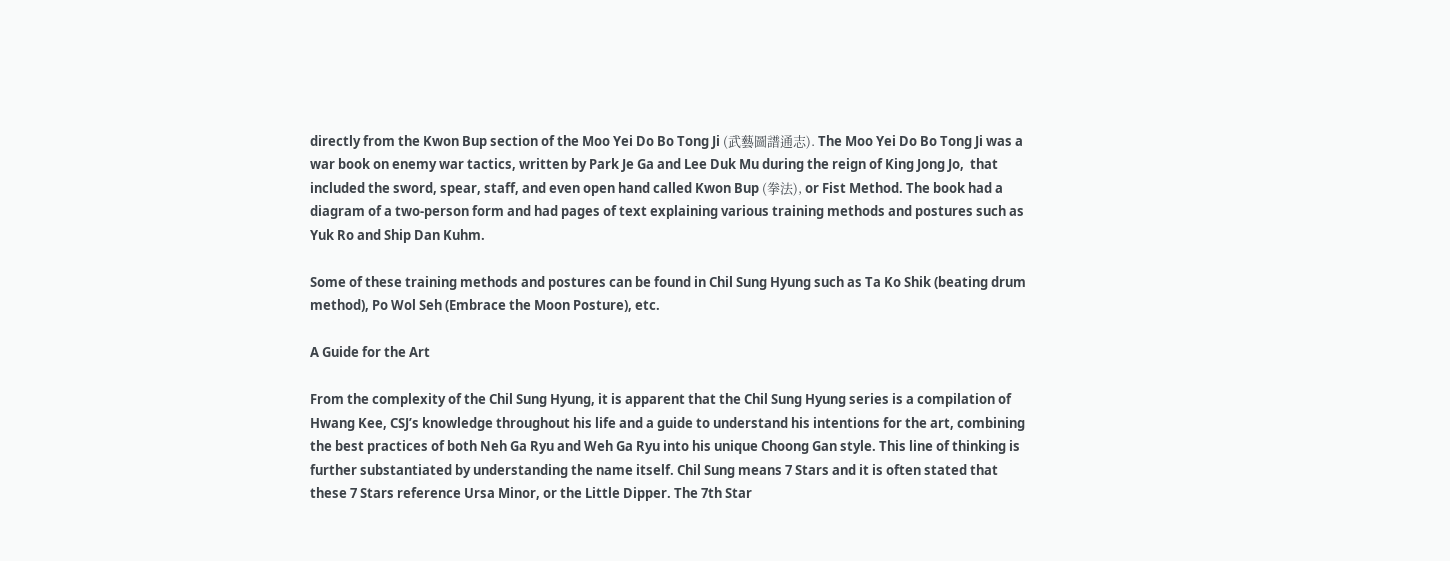directly from the Kwon Bup section of the Moo Yei Do Bo Tong Ji (武藝圖譜通志). The Moo Yei Do Bo Tong Ji was a war book on enemy war tactics, written by Park Je Ga and Lee Duk Mu during the reign of King Jong Jo,  that included the sword, spear, staff, and even open hand called Kwon Bup (拳法), or Fist Method. The book had a diagram of a two-person form and had pages of text explaining various training methods and postures such as Yuk Ro and Ship Dan Kuhm.

Some of these training methods and postures can be found in Chil Sung Hyung such as Ta Ko Shik (beating drum method), Po Wol Seh (Embrace the Moon Posture), etc.

A Guide for the Art

From the complexity of the Chil Sung Hyung, it is apparent that the Chil Sung Hyung series is a compilation of Hwang Kee, CSJ’s knowledge throughout his life and a guide to understand his intentions for the art, combining the best practices of both Neh Ga Ryu and Weh Ga Ryu into his unique Choong Gan style. This line of thinking is further substantiated by understanding the name itself. Chil Sung means 7 Stars and it is often stated that these 7 Stars reference Ursa Minor, or the Little Dipper. The 7th Star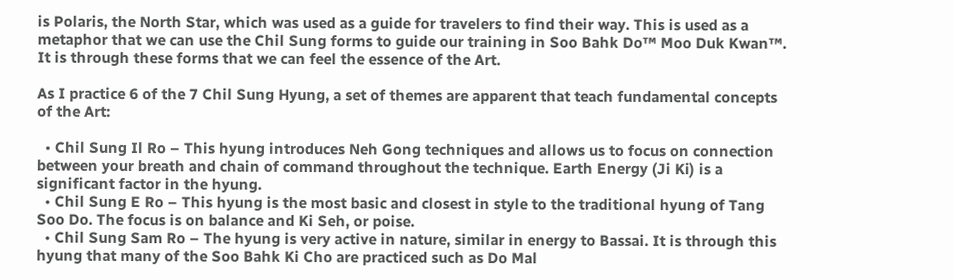is Polaris, the North Star, which was used as a guide for travelers to find their way. This is used as a metaphor that we can use the Chil Sung forms to guide our training in Soo Bahk Do™ Moo Duk Kwan™. It is through these forms that we can feel the essence of the Art.

As I practice 6 of the 7 Chil Sung Hyung, a set of themes are apparent that teach fundamental concepts of the Art:

  • Chil Sung Il Ro – This hyung introduces Neh Gong techniques and allows us to focus on connection between your breath and chain of command throughout the technique. Earth Energy (Ji Ki) is a significant factor in the hyung.
  • Chil Sung E Ro – This hyung is the most basic and closest in style to the traditional hyung of Tang Soo Do. The focus is on balance and Ki Seh, or poise.
  • Chil Sung Sam Ro – The hyung is very active in nature, similar in energy to Bassai. It is through this hyung that many of the Soo Bahk Ki Cho are practiced such as Do Mal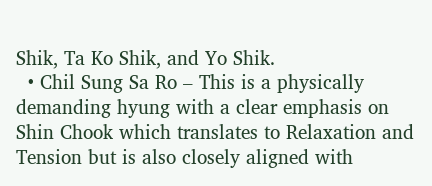Shik, Ta Ko Shik, and Yo Shik.
  • Chil Sung Sa Ro – This is a physically demanding hyung with a clear emphasis on Shin Chook which translates to Relaxation and Tension but is also closely aligned with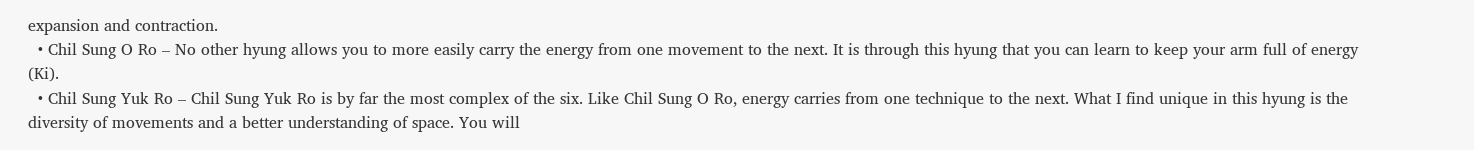expansion and contraction.
  • Chil Sung O Ro – No other hyung allows you to more easily carry the energy from one movement to the next. It is through this hyung that you can learn to keep your arm full of energy (Ki).
  • Chil Sung Yuk Ro – Chil Sung Yuk Ro is by far the most complex of the six. Like Chil Sung O Ro, energy carries from one technique to the next. What I find unique in this hyung is the diversity of movements and a better understanding of space. You will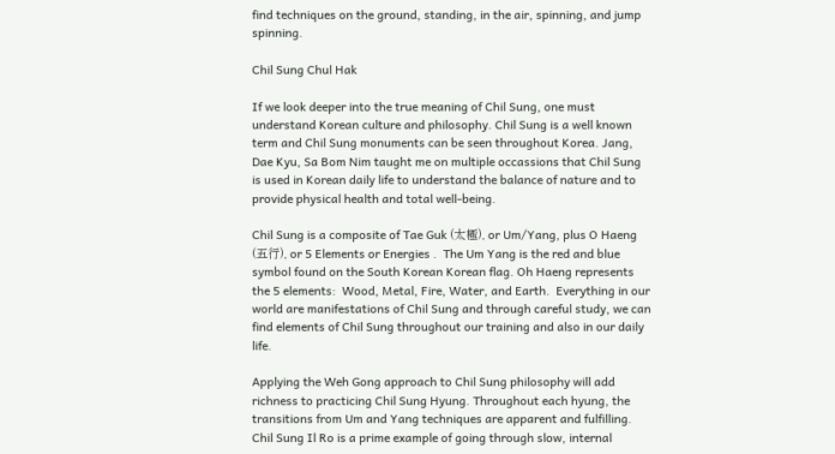find techniques on the ground, standing, in the air, spinning, and jump spinning.

Chil Sung Chul Hak

If we look deeper into the true meaning of Chil Sung, one must understand Korean culture and philosophy. Chil Sung is a well known term and Chil Sung monuments can be seen throughout Korea. Jang, Dae Kyu, Sa Bom Nim taught me on multiple occassions that Chil Sung is used in Korean daily life to understand the balance of nature and to provide physical health and total well-being.

Chil Sung is a composite of Tae Guk (太極), or Um/Yang, plus O Haeng (五行), or 5 Elements or Energies .  The Um Yang is the red and blue symbol found on the South Korean Korean flag. Oh Haeng represents the 5 elements:  Wood, Metal, Fire, Water, and Earth.  Everything in our world are manifestations of Chil Sung and through careful study, we can find elements of Chil Sung throughout our training and also in our daily life.

Applying the Weh Gong approach to Chil Sung philosophy will add richness to practicing Chil Sung Hyung. Throughout each hyung, the transitions from Um and Yang techniques are apparent and fulfilling. Chil Sung Il Ro is a prime example of going through slow, internal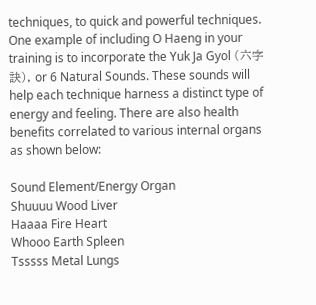techniques, to quick and powerful techniques. One example of including O Haeng in your training is to incorporate the Yuk Ja Gyol (六字訣), or 6 Natural Sounds. These sounds will help each technique harness a distinct type of energy and feeling. There are also health benefits correlated to various internal organs as shown below:

Sound Element/Energy Organ
Shuuuu Wood Liver
Haaaa Fire Heart
Whooo Earth Spleen
Tsssss Metal Lungs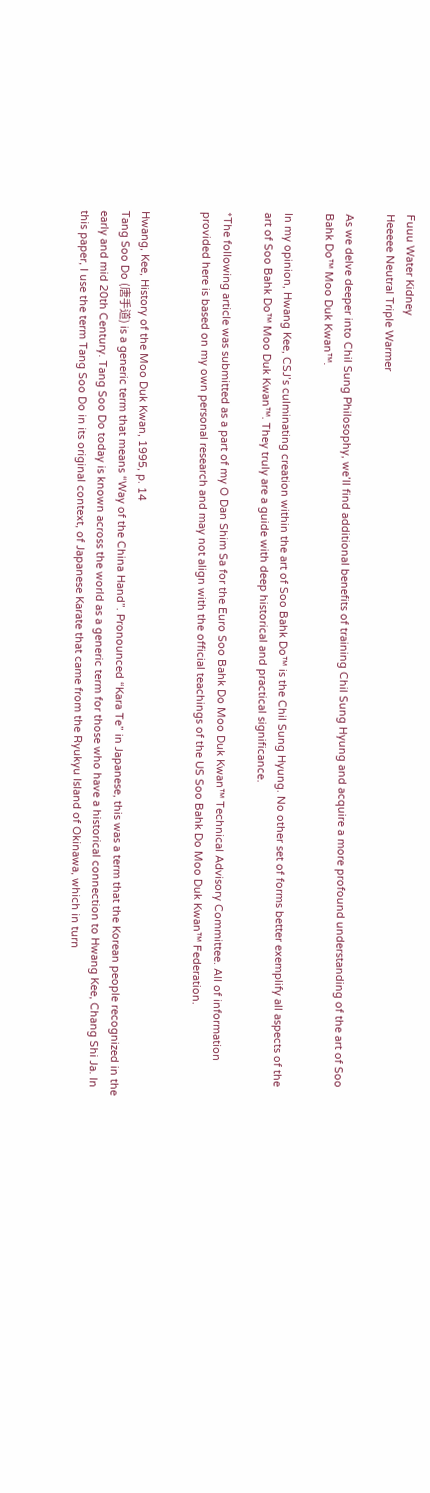Fuuu Water Kidney
Heeeee Neutral Triple Warmer

As we delve deeper into Chil Sung Philosophy, we’ll find additional benefits of training Chil Sung Hyung and acquire a more profound understanding of the art of Soo Bahk Do™ Moo Duk Kwan™.

In my opinion, Hwang Kee, CSJ’s culminating creation within the art of Soo Bahk Do™ is the Chil Sung Hyung. No other set of forms better exemplify all aspects of the art of Soo Bahk Do™ Moo Duk Kwan™. They truly are a guide with deep historical and practical significance.

*The following article was submitted as a part of my O Dan Shim Sa for the Euro Soo Bahk Do Moo Duk Kwan™ Technical Advisory Committee. All of information provided here is based on my own personal research and may not align with the official teachings of the US Soo Bahk Do Moo Duk Kwan™ Federation.


Hwang, Kee, History of the Moo Duk Kwan, 1995, p. 14
Tang Soo Do (唐手道) is a generic term that means “Way of the China Hand”. Pronounced “Kara Te” in Japanese, this was a term that the Korean people recognized in the early and mid 20th Century. Tang Soo Do today is known across the world as a generic term for those who have a historical connection to Hwang Kee, Chang Shi Ja. In this paper, I use the term Tang Soo Do in its original context, of Japanese Karate that came from the Ryukyu Island of Okinawa, which in turn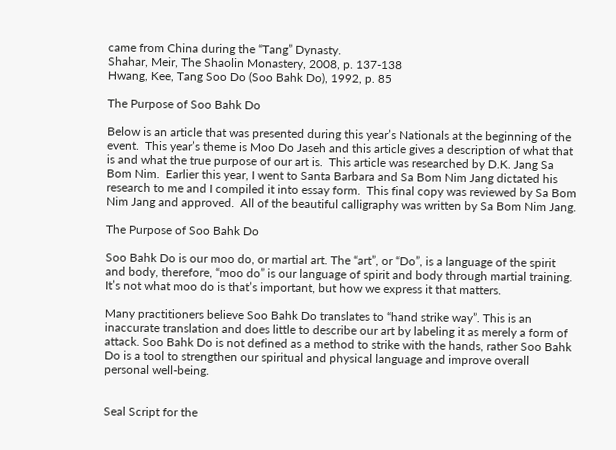came from China during the “Tang” Dynasty.
Shahar, Meir, The Shaolin Monastery, 2008, p. 137-138
Hwang, Kee, Tang Soo Do (Soo Bahk Do), 1992, p. 85

The Purpose of Soo Bahk Do

Below is an article that was presented during this year’s Nationals at the beginning of the event.  This year’s theme is Moo Do Jaseh and this article gives a description of what that is and what the true purpose of our art is.  This article was researched by D.K. Jang Sa Bom Nim.  Earlier this year, I went to Santa Barbara and Sa Bom Nim Jang dictated his research to me and I compiled it into essay form.  This final copy was reviewed by Sa Bom Nim Jang and approved.  All of the beautiful calligraphy was written by Sa Bom Nim Jang.

The Purpose of Soo Bahk Do

Soo Bahk Do is our moo do, or martial art. The “art”, or “Do”, is a language of the spirit and body, therefore, “moo do” is our language of spirit and body through martial training. It’s not what moo do is that’s important, but how we express it that matters.

Many practitioners believe Soo Bahk Do translates to “hand strike way”. This is an inaccurate translation and does little to describe our art by labeling it as merely a form of attack. Soo Bahk Do is not defined as a method to strike with the hands, rather Soo Bahk Do is a tool to strengthen our spiritual and physical language and improve overall personal well-being.


Seal Script for the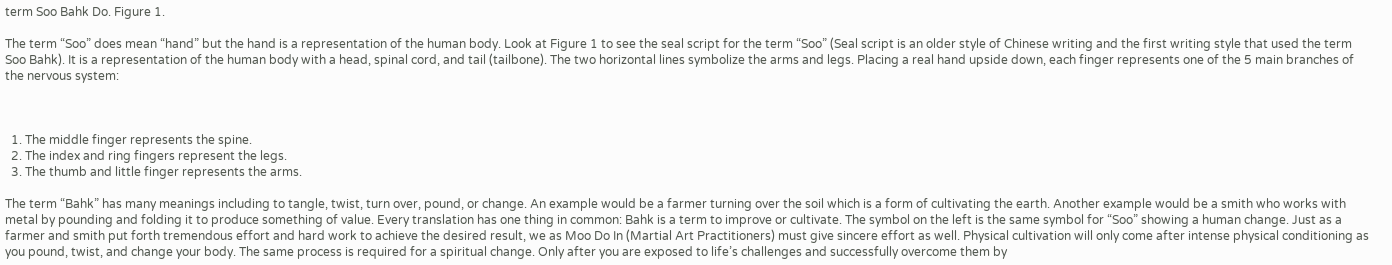term Soo Bahk Do. Figure 1.

The term “Soo” does mean “hand” but the hand is a representation of the human body. Look at Figure 1 to see the seal script for the term “Soo” (Seal script is an older style of Chinese writing and the first writing style that used the term Soo Bahk). It is a representation of the human body with a head, spinal cord, and tail (tailbone). The two horizontal lines symbolize the arms and legs. Placing a real hand upside down, each finger represents one of the 5 main branches of the nervous system:



  1. The middle finger represents the spine.
  2. The index and ring fingers represent the legs.
  3. The thumb and little finger represents the arms.

The term “Bahk” has many meanings including to tangle, twist, turn over, pound, or change. An example would be a farmer turning over the soil which is a form of cultivating the earth. Another example would be a smith who works with metal by pounding and folding it to produce something of value. Every translation has one thing in common: Bahk is a term to improve or cultivate. The symbol on the left is the same symbol for “Soo” showing a human change. Just as a farmer and smith put forth tremendous effort and hard work to achieve the desired result, we as Moo Do In (Martial Art Practitioners) must give sincere effort as well. Physical cultivation will only come after intense physical conditioning as you pound, twist, and change your body. The same process is required for a spiritual change. Only after you are exposed to life’s challenges and successfully overcome them by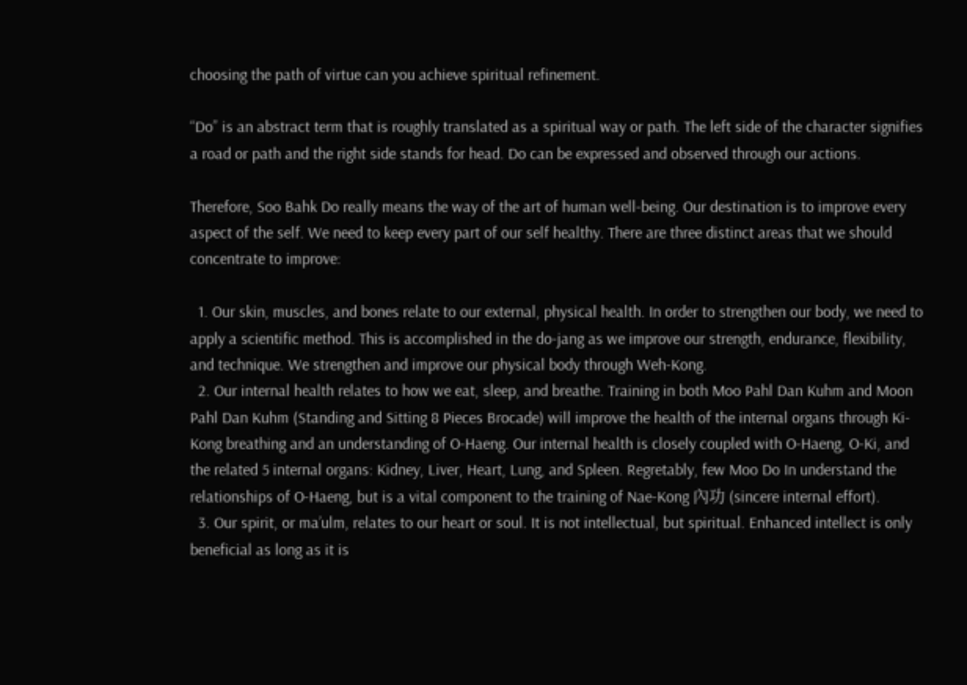choosing the path of virtue can you achieve spiritual refinement.

“Do” is an abstract term that is roughly translated as a spiritual way or path. The left side of the character signifies a road or path and the right side stands for head. Do can be expressed and observed through our actions.

Therefore, Soo Bahk Do really means the way of the art of human well-being. Our destination is to improve every aspect of the self. We need to keep every part of our self healthy. There are three distinct areas that we should concentrate to improve:

  1. Our skin, muscles, and bones relate to our external, physical health. In order to strengthen our body, we need to apply a scientific method. This is accomplished in the do-jang as we improve our strength, endurance, flexibility, and technique. We strengthen and improve our physical body through Weh-Kong.
  2. Our internal health relates to how we eat, sleep, and breathe. Training in both Moo Pahl Dan Kuhm and Moon Pahl Dan Kuhm (Standing and Sitting 8 Pieces Brocade) will improve the health of the internal organs through Ki-Kong breathing and an understanding of O-Haeng. Our internal health is closely coupled with O-Haeng, O-Ki, and the related 5 internal organs: Kidney, Liver, Heart, Lung, and Spleen. Regretably, few Moo Do In understand the relationships of O-Haeng, but is a vital component to the training of Nae-Kong 內功 (sincere internal effort).
  3. Our spirit, or ma’ulm, relates to our heart or soul. It is not intellectual, but spiritual. Enhanced intellect is only beneficial as long as it is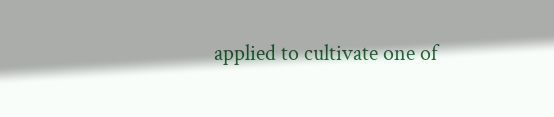applied to cultivate one of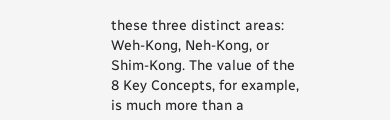these three distinct areas: Weh-Kong, Neh-Kong, or Shim-Kong. The value of the 8 Key Concepts, for example, is much more than a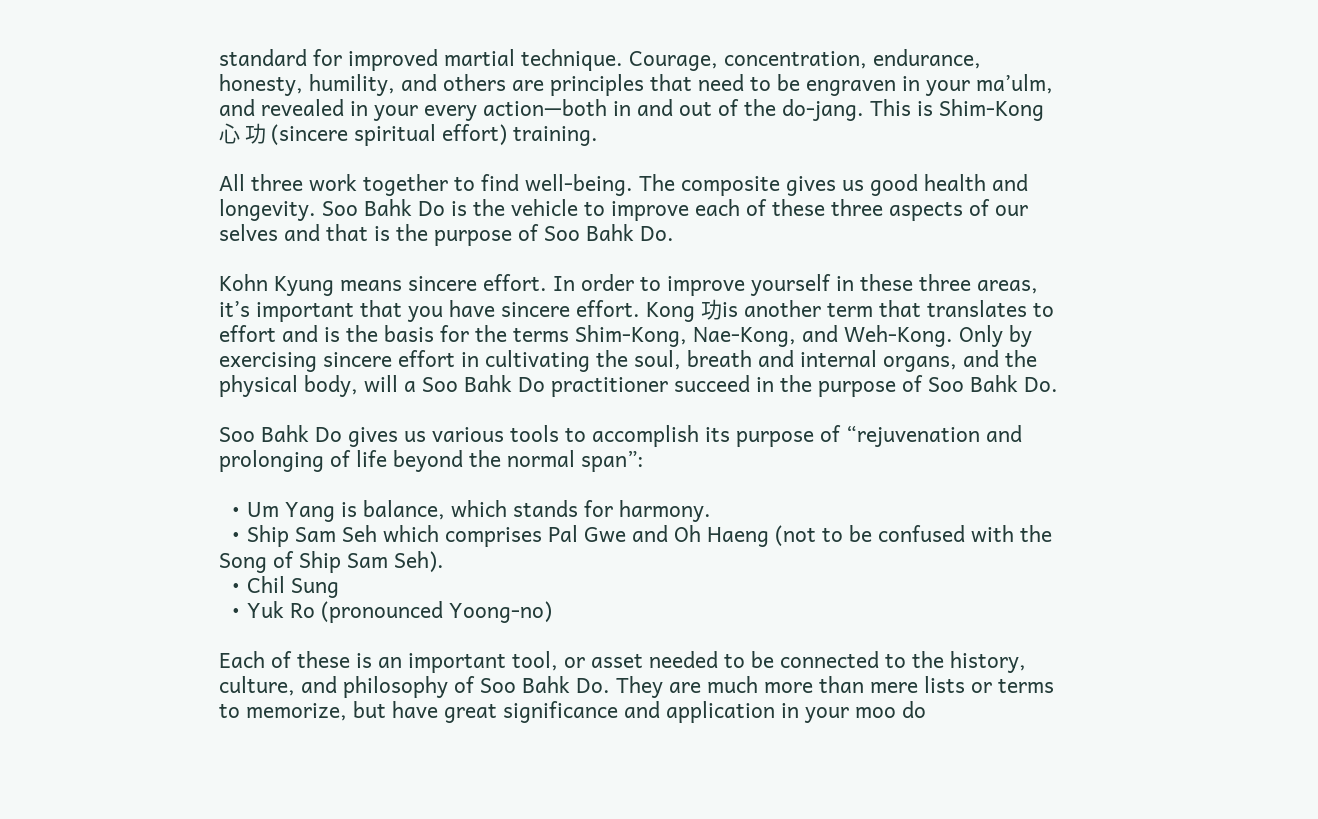standard for improved martial technique. Courage, concentration, endurance, honesty, humility, and others are principles that need to be engraven in your ma’ulm, and revealed in your every action—both in and out of the do-jang. This is Shim-Kong 心 功 (sincere spiritual effort) training.

All three work together to find well-being. The composite gives us good health and longevity. Soo Bahk Do is the vehicle to improve each of these three aspects of our selves and that is the purpose of Soo Bahk Do.

Kohn Kyung means sincere effort. In order to improve yourself in these three areas, it’s important that you have sincere effort. Kong 功is another term that translates to effort and is the basis for the terms Shim-Kong, Nae-Kong, and Weh-Kong. Only by exercising sincere effort in cultivating the soul, breath and internal organs, and the physical body, will a Soo Bahk Do practitioner succeed in the purpose of Soo Bahk Do.

Soo Bahk Do gives us various tools to accomplish its purpose of “rejuvenation and prolonging of life beyond the normal span”:

  • Um Yang is balance, which stands for harmony.
  • Ship Sam Seh which comprises Pal Gwe and Oh Haeng (not to be confused with the Song of Ship Sam Seh).
  • Chil Sung
  • Yuk Ro (pronounced Yoong-no)

Each of these is an important tool, or asset needed to be connected to the history, culture, and philosophy of Soo Bahk Do. They are much more than mere lists or terms to memorize, but have great significance and application in your moo do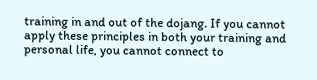training in and out of the dojang. If you cannot apply these principles in both your training and personal life, you cannot connect to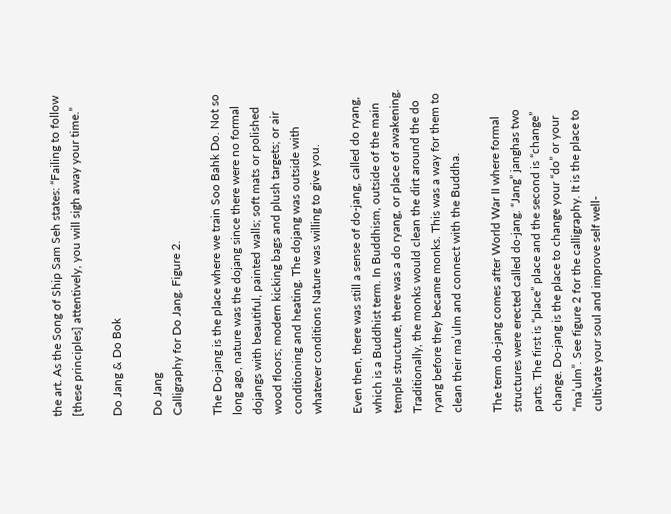the art. As the Song of Ship Sam Seh states: “Failing to follow [these principles] attentively, you will sigh away your time.”

Do Jang & Do Bok

Do Jang
Calligraphy for Do Jang. Figure 2.

The Do-jang is the place where we train Soo Bahk Do. Not so long ago, nature was the dojang since there were no formal dojangs with beautiful, painted walls; soft mats or polished wood floors; modern kicking bags and plush targets; or air conditioning and heating. The dojang was outside with whatever conditions Nature was willing to give you.

Even then, there was still a sense of do-jang, called do ryang, which is a Buddhist term. In Buddhism, outside of the main temple structure, there was a do ryang, or place of awakening. Traditionally, the monks would clean the dirt around the do ryang before they became monks. This was a way for them to clean their ma’ulm and connect with the Buddha.

The term do-jang comes after World War II where formal structures were erected called do-jang. “Jang” janghas two parts. The first is “place” place and the second is “change” change. Do-jang is the place to change your “do” or your “ma’ulm”. See figure 2 for the calligraphy. It is the place to cultivate your soul and improve self well-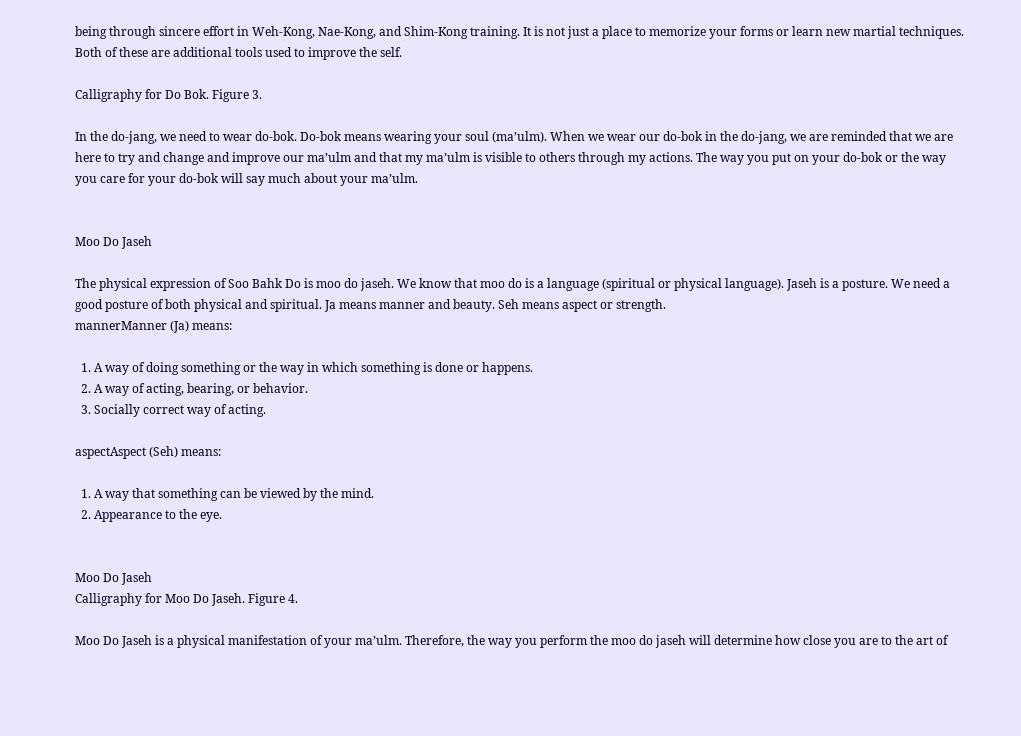being through sincere effort in Weh-Kong, Nae-Kong, and Shim-Kong training. It is not just a place to memorize your forms or learn new martial techniques. Both of these are additional tools used to improve the self.

Calligraphy for Do Bok. Figure 3.

In the do-jang, we need to wear do-bok. Do-bok means wearing your soul (ma’ulm). When we wear our do-bok in the do-jang, we are reminded that we are here to try and change and improve our ma’ulm and that my ma’ulm is visible to others through my actions. The way you put on your do-bok or the way you care for your do-bok will say much about your ma’ulm.


Moo Do Jaseh

The physical expression of Soo Bahk Do is moo do jaseh. We know that moo do is a language (spiritual or physical language). Jaseh is a posture. We need a good posture of both physical and spiritual. Ja means manner and beauty. Seh means aspect or strength.
mannerManner (Ja) means:

  1. A way of doing something or the way in which something is done or happens.
  2. A way of acting, bearing, or behavior.
  3. Socially correct way of acting.

aspectAspect (Seh) means:

  1. A way that something can be viewed by the mind.
  2. Appearance to the eye.


Moo Do Jaseh
Calligraphy for Moo Do Jaseh. Figure 4.

Moo Do Jaseh is a physical manifestation of your ma’ulm. Therefore, the way you perform the moo do jaseh will determine how close you are to the art of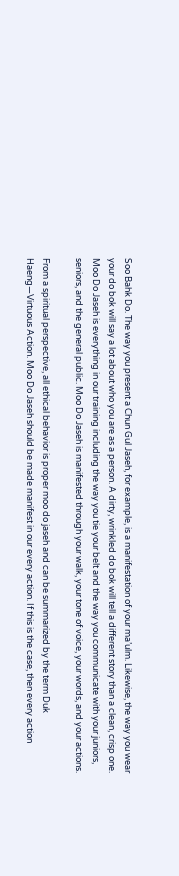Soo Bahk Do. The way you present a Chun Gul Jaseh, for example, is a manifestation of your ma’ulm. Likewise, the way you wear your do bok will say a lot about who you are as a person. A dirty, wrinkled do bok will tell a different story than a clean, crisp one. Moo Do Jaseh is everything in our training including the way you tie your belt and the way you communicate with your juniors, seniors, and the general public. Moo Do Jaseh is manifested through your walk, your tone of voice, your words, and your actions.

From a spiritual perspective, all ethical behavior is proper moo do jaseh and can be summarized by the term Duk Haeng—Virtuous Action. Moo Do Jaseh should be made manifest in our every action. If this is the case, then every action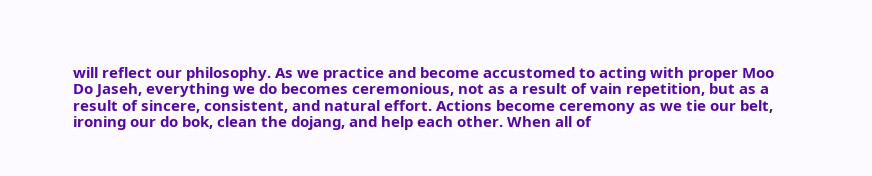will reflect our philosophy. As we practice and become accustomed to acting with proper Moo Do Jaseh, everything we do becomes ceremonious, not as a result of vain repetition, but as a result of sincere, consistent, and natural effort. Actions become ceremony as we tie our belt, ironing our do bok, clean the dojang, and help each other. When all of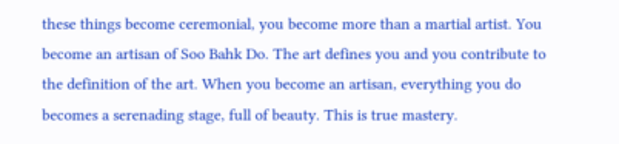these things become ceremonial, you become more than a martial artist. You become an artisan of Soo Bahk Do. The art defines you and you contribute to the definition of the art. When you become an artisan, everything you do becomes a serenading stage, full of beauty. This is true mastery.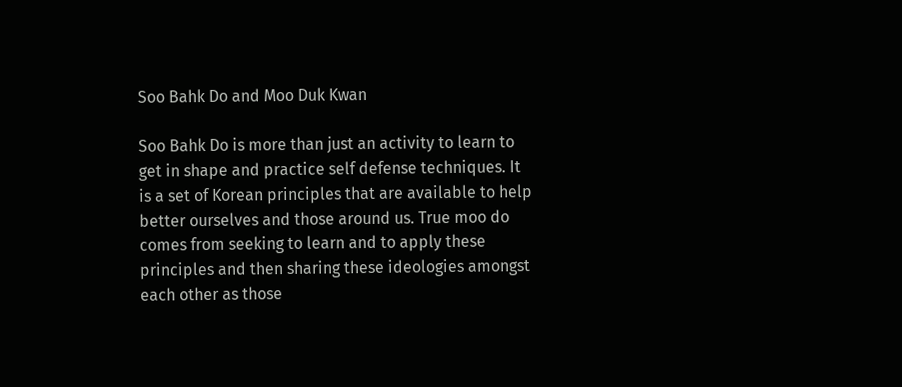Soo Bahk Do and Moo Duk Kwan

Soo Bahk Do is more than just an activity to learn to get in shape and practice self defense techniques. It is a set of Korean principles that are available to help better ourselves and those around us. True moo do comes from seeking to learn and to apply these principles and then sharing these ideologies amongst each other as those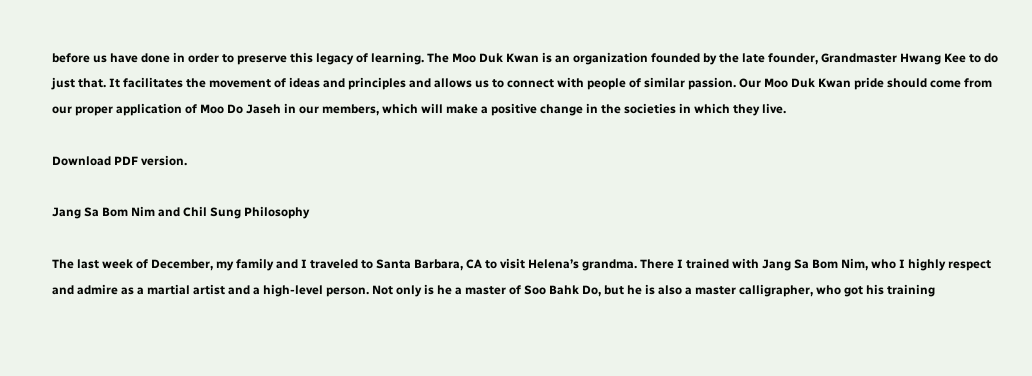before us have done in order to preserve this legacy of learning. The Moo Duk Kwan is an organization founded by the late founder, Grandmaster Hwang Kee to do just that. It facilitates the movement of ideas and principles and allows us to connect with people of similar passion. Our Moo Duk Kwan pride should come from our proper application of Moo Do Jaseh in our members, which will make a positive change in the societies in which they live.

Download PDF version.

Jang Sa Bom Nim and Chil Sung Philosophy

The last week of December, my family and I traveled to Santa Barbara, CA to visit Helena’s grandma. There I trained with Jang Sa Bom Nim, who I highly respect and admire as a martial artist and a high-level person. Not only is he a master of Soo Bahk Do, but he is also a master calligrapher, who got his training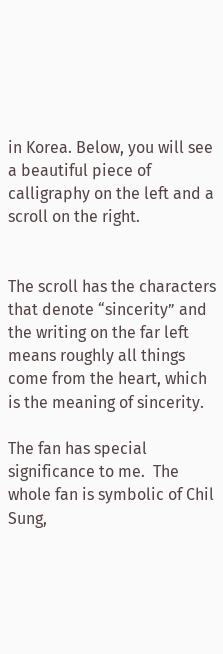in Korea. Below, you will see a beautiful piece of calligraphy on the left and a scroll on the right.


The scroll has the characters that denote “sincerity” and the writing on the far left means roughly all things come from the heart, which is the meaning of sincerity.

The fan has special significance to me.  The whole fan is symbolic of Chil Sung,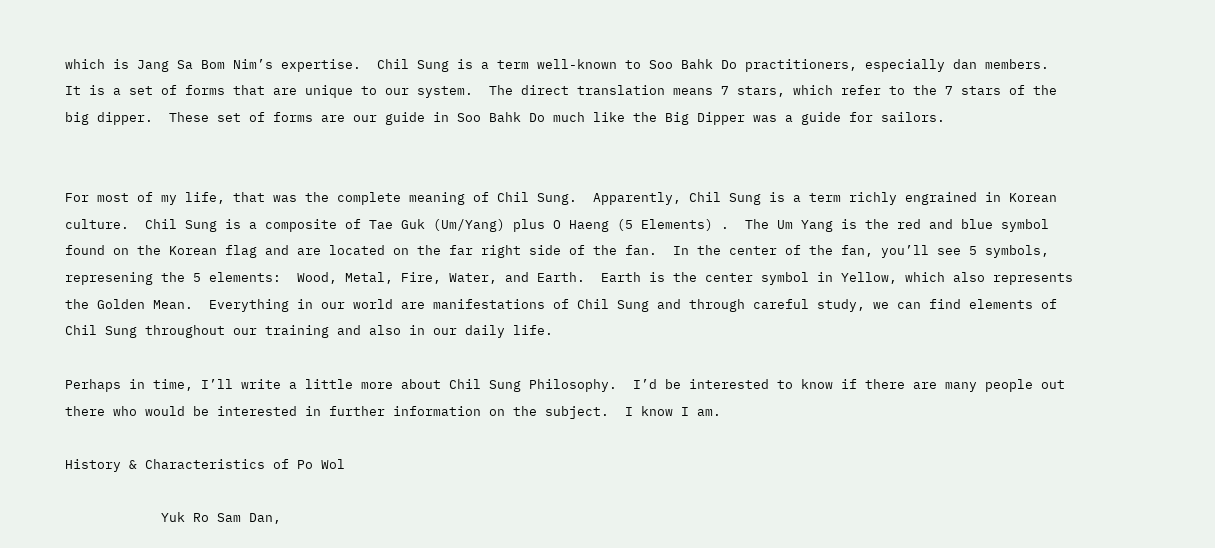which is Jang Sa Bom Nim’s expertise.  Chil Sung is a term well-known to Soo Bahk Do practitioners, especially dan members.  It is a set of forms that are unique to our system.  The direct translation means 7 stars, which refer to the 7 stars of the big dipper.  These set of forms are our guide in Soo Bahk Do much like the Big Dipper was a guide for sailors.


For most of my life, that was the complete meaning of Chil Sung.  Apparently, Chil Sung is a term richly engrained in Korean culture.  Chil Sung is a composite of Tae Guk (Um/Yang) plus O Haeng (5 Elements) .  The Um Yang is the red and blue symbol found on the Korean flag and are located on the far right side of the fan.  In the center of the fan, you’ll see 5 symbols, represening the 5 elements:  Wood, Metal, Fire, Water, and Earth.  Earth is the center symbol in Yellow, which also represents the Golden Mean.  Everything in our world are manifestations of Chil Sung and through careful study, we can find elements of Chil Sung throughout our training and also in our daily life.

Perhaps in time, I’ll write a little more about Chil Sung Philosophy.  I’d be interested to know if there are many people out there who would be interested in further information on the subject.  I know I am.

History & Characteristics of Po Wol

            Yuk Ro Sam Dan,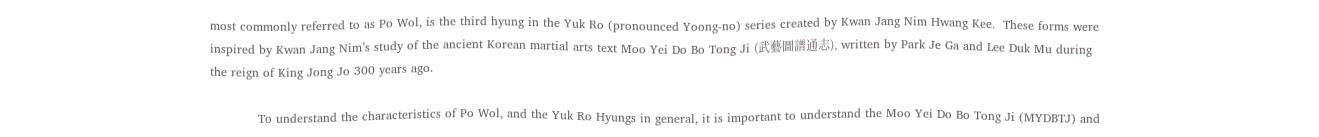most commonly referred to as Po Wol, is the third hyung in the Yuk Ro (pronounced Yoong-no) series created by Kwan Jang Nim Hwang Kee.  These forms were inspired by Kwan Jang Nim’s study of the ancient Korean martial arts text Moo Yei Do Bo Tong Ji (武藝圖譜通志), written by Park Je Ga and Lee Duk Mu during the reign of King Jong Jo 300 years ago.

            To understand the characteristics of Po Wol, and the Yuk Ro Hyungs in general, it is important to understand the Moo Yei Do Bo Tong Ji (MYDBTJ) and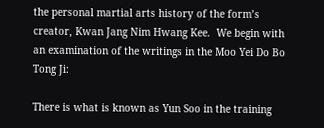the personal martial arts history of the form’s creator, Kwan Jang Nim Hwang Kee.  We begin with an examination of the writings in the Moo Yei Do Bo Tong Ji:

There is what is known as Yun Soo in the training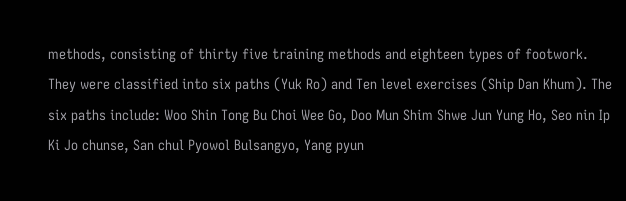methods, consisting of thirty five training methods and eighteen types of footwork. They were classified into six paths (Yuk Ro) and Ten level exercises (Ship Dan Khum). The six paths include: Woo Shin Tong Bu Choi Wee Go, Doo Mun Shim Shwe Jun Yung Ho, Seo nin Ip Ki Jo chunse, San chul Pyowol Bulsangyo, Yang pyun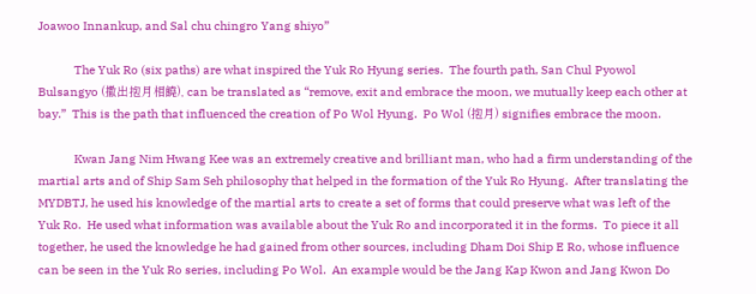Joawoo Innankup, and Sal chu chingro Yang shiyo”

            The Yuk Ro (six paths) are what inspired the Yuk Ro Hyung series.  The fourth path, San Chul Pyowol Bulsangyo (撒出抱月相饒), can be translated as “remove, exit and embrace the moon, we mutually keep each other at bay.”  This is the path that influenced the creation of Po Wol Hyung.  Po Wol (抱月) signifies embrace the moon.

            Kwan Jang Nim Hwang Kee was an extremely creative and brilliant man, who had a firm understanding of the martial arts and of Ship Sam Seh philosophy that helped in the formation of the Yuk Ro Hyung.  After translating the MYDBTJ, he used his knowledge of the martial arts to create a set of forms that could preserve what was left of the Yuk Ro.  He used what information was available about the Yuk Ro and incorporated it in the forms.  To piece it all together, he used the knowledge he had gained from other sources, including Dham Doi Ship E Ro, whose influence can be seen in the Yuk Ro series, including Po Wol.  An example would be the Jang Kap Kwon and Jang Kwon Do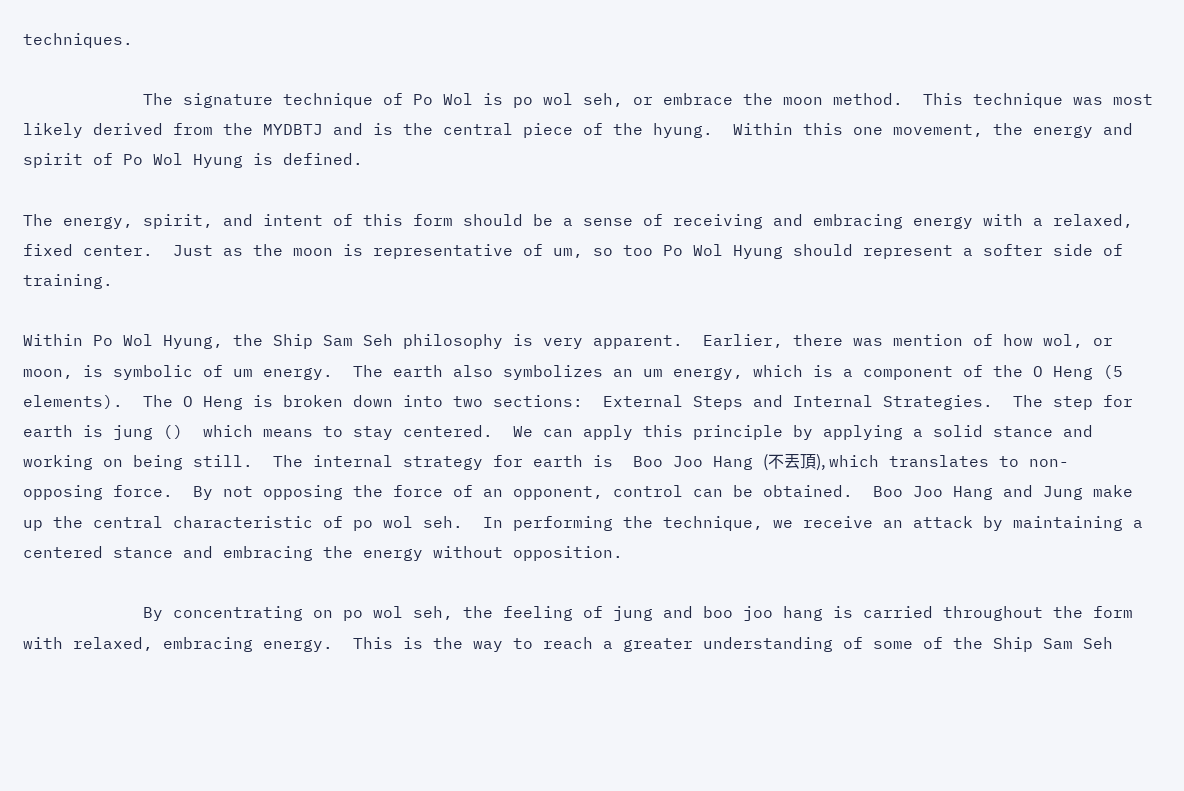techniques.

            The signature technique of Po Wol is po wol seh, or embrace the moon method.  This technique was most likely derived from the MYDBTJ and is the central piece of the hyung.  Within this one movement, the energy and spirit of Po Wol Hyung is defined.

The energy, spirit, and intent of this form should be a sense of receiving and embracing energy with a relaxed, fixed center.  Just as the moon is representative of um, so too Po Wol Hyung should represent a softer side of training.

Within Po Wol Hyung, the Ship Sam Seh philosophy is very apparent.  Earlier, there was mention of how wol, or moon, is symbolic of um energy.  The earth also symbolizes an um energy, which is a component of the O Heng (5 elements).  The O Heng is broken down into two sections:  External Steps and Internal Strategies.  The step for earth is jung ()  which means to stay centered.  We can apply this principle by applying a solid stance and working on being still.  The internal strategy for earth is  Boo Joo Hang (不丟頂), which translates to non-opposing force.  By not opposing the force of an opponent, control can be obtained.  Boo Joo Hang and Jung make up the central characteristic of po wol seh.  In performing the technique, we receive an attack by maintaining a centered stance and embracing the energy without opposition.

            By concentrating on po wol seh, the feeling of jung and boo joo hang is carried throughout the form with relaxed, embracing energy.  This is the way to reach a greater understanding of some of the Ship Sam Seh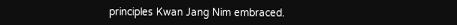principles Kwan Jang Nim embraced.